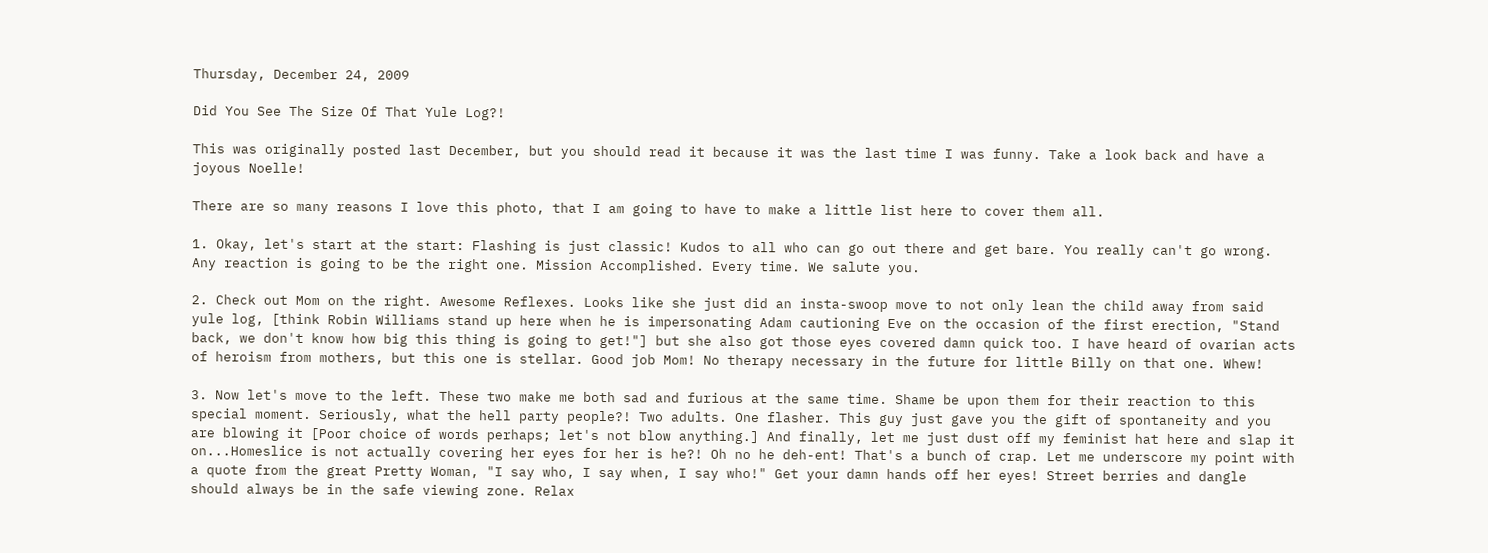Thursday, December 24, 2009

Did You See The Size Of That Yule Log?!

This was originally posted last December, but you should read it because it was the last time I was funny. Take a look back and have a joyous Noelle!

There are so many reasons I love this photo, that I am going to have to make a little list here to cover them all.

1. Okay, let's start at the start: Flashing is just classic! Kudos to all who can go out there and get bare. You really can't go wrong. Any reaction is going to be the right one. Mission Accomplished. Every time. We salute you.

2. Check out Mom on the right. Awesome Reflexes. Looks like she just did an insta-swoop move to not only lean the child away from said yule log, [think Robin Williams stand up here when he is impersonating Adam cautioning Eve on the occasion of the first erection, "Stand back, we don't know how big this thing is going to get!"] but she also got those eyes covered damn quick too. I have heard of ovarian acts of heroism from mothers, but this one is stellar. Good job Mom! No therapy necessary in the future for little Billy on that one. Whew!

3. Now let's move to the left. These two make me both sad and furious at the same time. Shame be upon them for their reaction to this special moment. Seriously, what the hell party people?! Two adults. One flasher. This guy just gave you the gift of spontaneity and you are blowing it [Poor choice of words perhaps; let's not blow anything.] And finally, let me just dust off my feminist hat here and slap it on...Homeslice is not actually covering her eyes for her is he?! Oh no he deh-ent! That's a bunch of crap. Let me underscore my point with a quote from the great Pretty Woman, "I say who, I say when, I say who!" Get your damn hands off her eyes! Street berries and dangle should always be in the safe viewing zone. Relax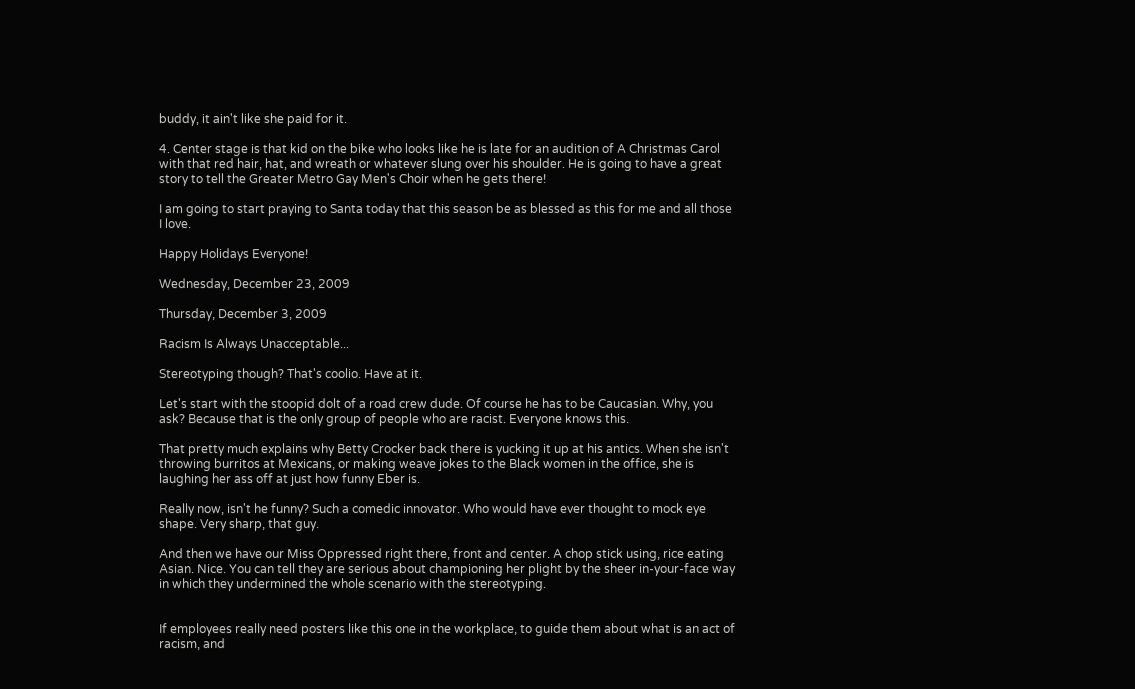buddy, it ain't like she paid for it.

4. Center stage is that kid on the bike who looks like he is late for an audition of A Christmas Carol with that red hair, hat, and wreath or whatever slung over his shoulder. He is going to have a great story to tell the Greater Metro Gay Men's Choir when he gets there!

I am going to start praying to Santa today that this season be as blessed as this for me and all those I love.

Happy Holidays Everyone!

Wednesday, December 23, 2009

Thursday, December 3, 2009

Racism Is Always Unacceptable...

Stereotyping though? That's coolio. Have at it.

Let's start with the stoopid dolt of a road crew dude. Of course he has to be Caucasian. Why, you ask? Because that is the only group of people who are racist. Everyone knows this.

That pretty much explains why Betty Crocker back there is yucking it up at his antics. When she isn't throwing burritos at Mexicans, or making weave jokes to the Black women in the office, she is laughing her ass off at just how funny Eber is.

Really now, isn't he funny? Such a comedic innovator. Who would have ever thought to mock eye shape. Very sharp, that guy.

And then we have our Miss Oppressed right there, front and center. A chop stick using, rice eating Asian. Nice. You can tell they are serious about championing her plight by the sheer in-your-face way in which they undermined the whole scenario with the stereotyping.


If employees really need posters like this one in the workplace, to guide them about what is an act of racism, and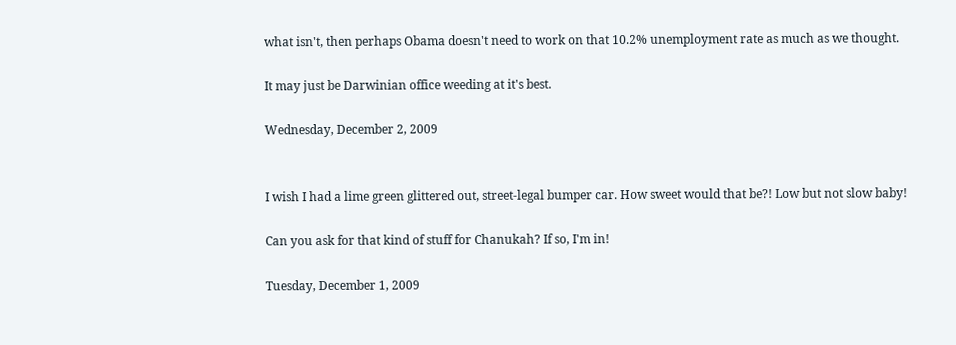what isn't, then perhaps Obama doesn't need to work on that 10.2% unemployment rate as much as we thought.

It may just be Darwinian office weeding at it's best.

Wednesday, December 2, 2009


I wish I had a lime green glittered out, street-legal bumper car. How sweet would that be?! Low but not slow baby!

Can you ask for that kind of stuff for Chanukah? If so, I'm in!

Tuesday, December 1, 2009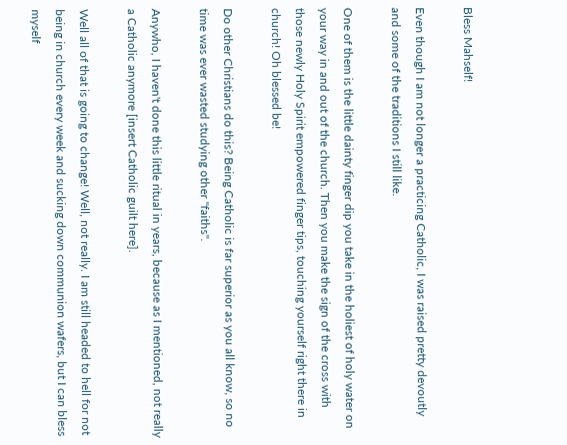Bless Mahself!

Even though I am not longer a practicing Catholic, I was raised pretty devoutly and some of the traditions I still like.

One of them is the little dainty finger dip you take in the holiest of holy water on your way in and out of the church. Then you make the sign of the cross with those newly Holy Spirit empowered finger tips, touching yourself right there in church! Oh blessed be!

Do other Christians do this? Being Catholic is far superior as you all know, so no time was ever wasted studying other "faiths".

Anywho, I haven't done this little ritual in years, because as I mentioned, not really a Catholic anymore [insert Catholic guilt here].

Well all of that is going to change! Well, not really. I am still headed to hell for not being in church every week and sucking down communion wafers, but I can bless myself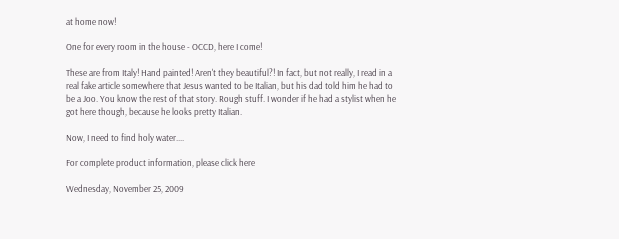at home now!

One for every room in the house - OCCD, here I come!

These are from Italy! Hand painted! Aren't they beautiful?! In fact, but not really, I read in a real fake article somewhere that Jesus wanted to be Italian, but his dad told him he had to be a Joo. You know the rest of that story. Rough stuff. I wonder if he had a stylist when he got here though, because he looks pretty Italian.

Now, I need to find holy water....

For complete product information, please click here

Wednesday, November 25, 2009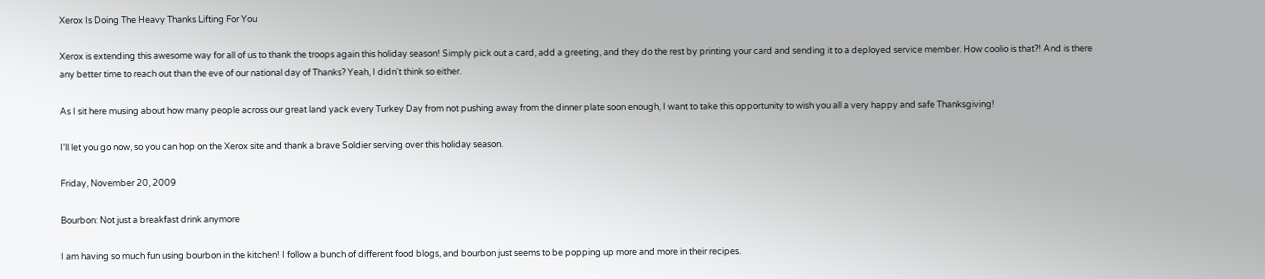Xerox Is Doing The Heavy Thanks Lifting For You

Xerox is extending this awesome way for all of us to thank the troops again this holiday season! Simply pick out a card, add a greeting, and they do the rest by printing your card and sending it to a deployed service member. How coolio is that?! And is there any better time to reach out than the eve of our national day of Thanks? Yeah, I didn't think so either.

As I sit here musing about how many people across our great land yack every Turkey Day from not pushing away from the dinner plate soon enough, I want to take this opportunity to wish you all a very happy and safe Thanksgiving!

I'll let you go now, so you can hop on the Xerox site and thank a brave Soldier serving over this holiday season.

Friday, November 20, 2009

Bourbon: Not just a breakfast drink anymore

I am having so much fun using bourbon in the kitchen! I follow a bunch of different food blogs, and bourbon just seems to be popping up more and more in their recipes.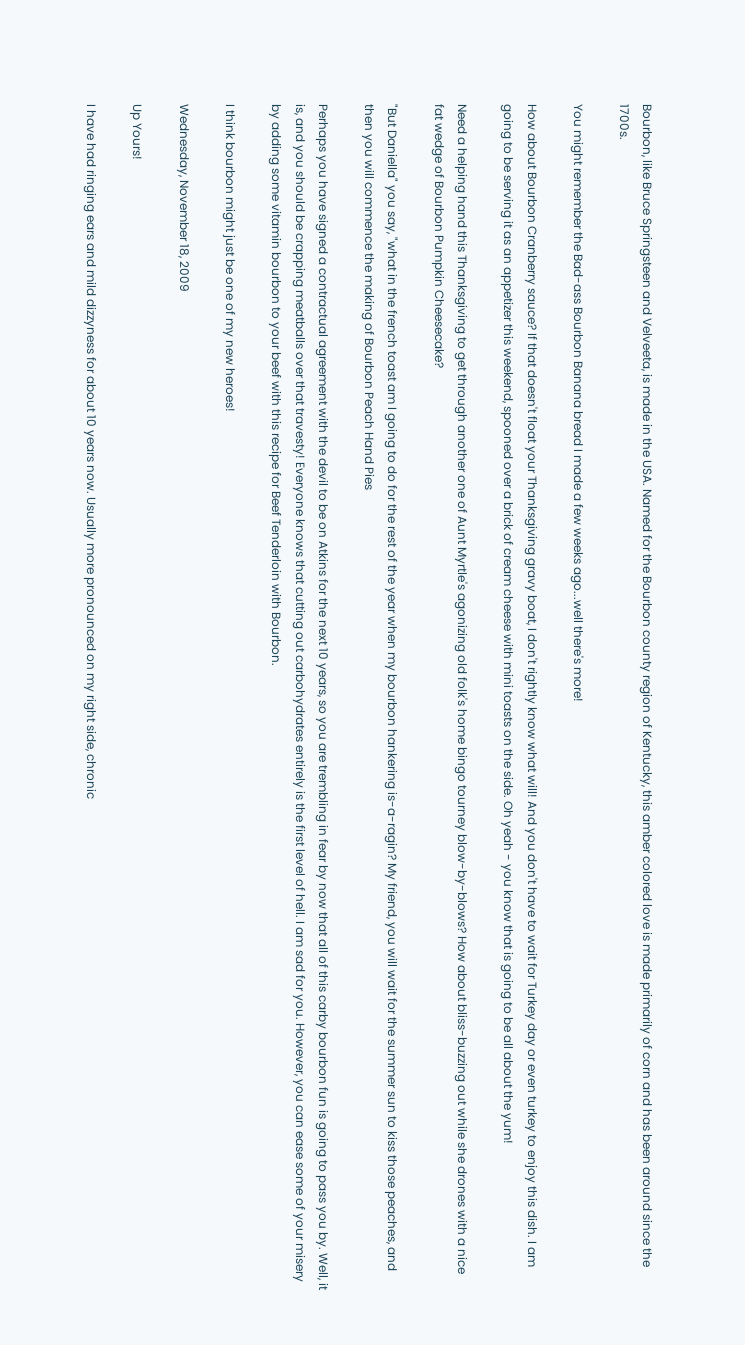Bourbon, like Bruce Springsteen and Velveeta, is made in the USA. Named for the Bourbon county region of Kentucky, this amber colored love is made primarily of corn and has been around since the 1700s.

You might remember the Bad-ass Bourbon Banana bread I made a few weeks ago...well there's more!

How about Bourbon Cranberry sauce? If that doesn't float your Thanksgiving gravy boat, I don't rightly know what will! And you don't have to wait for Turkey day or even turkey to enjoy this dish. I am going to be serving it as an appetizer this weekend, spooned over a brick of cream cheese with mini toasts on the side. Oh yeah - you know that is going to be all about the yum!

Need a helping hand this Thanksgiving to get through another one of Aunt Myrtle's agonizing old folk's home bingo tourney blow-by-blows? How about bliss-buzzing out while she drones with a nice fat wedge of Bourbon Pumpkin Cheesecake?

"But Daniella" you say, "what in the french toast am I going to do for the rest of the year when my bourbon hankering is-a-ragin? My friend, you will wait for the summer sun to kiss those peaches, and then you will commence the making of Bourbon Peach Hand Pies

Perhaps you have signed a contractual agreement with the devil to be on Atkins for the next 10 years, so you are trembling in fear by now that all of this carby bourbon fun is going to pass you by. Well, it is, and you should be crapping meatballs over that travesty! Everyone knows that cutting out carbohydrates entirely is the first level of hell. I am sad for you. However, you can ease some of your misery by adding some vitamin bourbon to your beef with this recipe for Beef Tenderloin with Bourbon.

I think bourbon might just be one of my new heroes!

Wednesday, November 18, 2009

Up Yours!

I have had ringing ears and mild dizzyness for about 10 years now. Usually more pronounced on my right side, chronic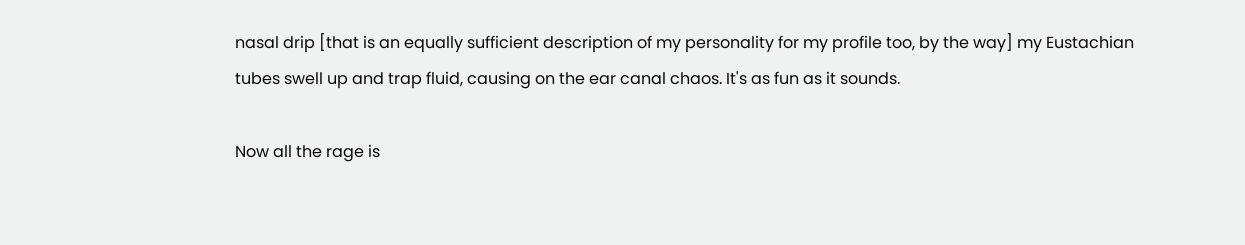nasal drip [that is an equally sufficient description of my personality for my profile too, by the way] my Eustachian tubes swell up and trap fluid, causing on the ear canal chaos. It's as fun as it sounds.

Now all the rage is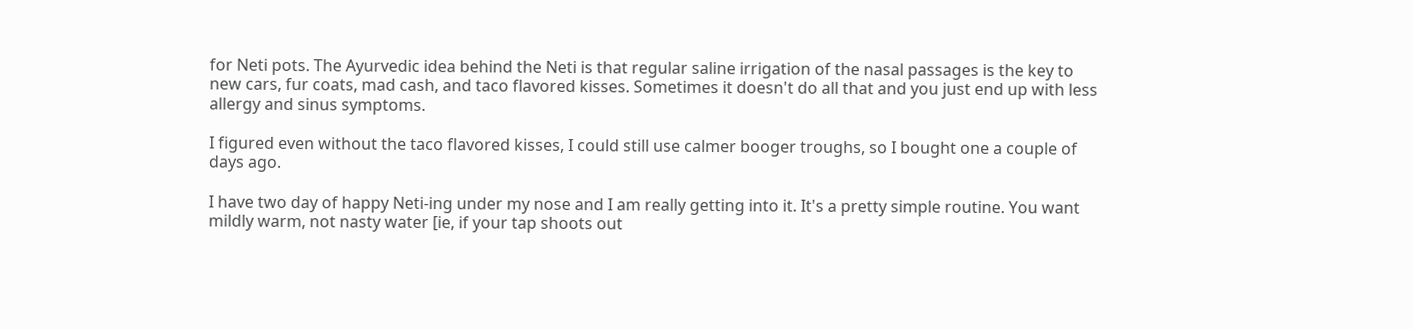for Neti pots. The Ayurvedic idea behind the Neti is that regular saline irrigation of the nasal passages is the key to new cars, fur coats, mad cash, and taco flavored kisses. Sometimes it doesn't do all that and you just end up with less allergy and sinus symptoms.

I figured even without the taco flavored kisses, I could still use calmer booger troughs, so I bought one a couple of days ago.

I have two day of happy Neti-ing under my nose and I am really getting into it. It's a pretty simple routine. You want mildly warm, not nasty water [ie, if your tap shoots out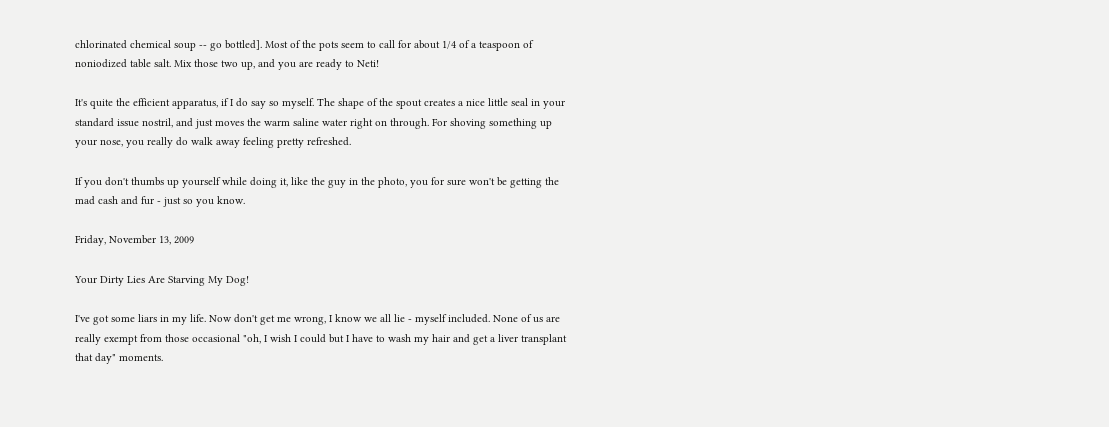chlorinated chemical soup -- go bottled]. Most of the pots seem to call for about 1/4 of a teaspoon of noniodized table salt. Mix those two up, and you are ready to Neti!

It's quite the efficient apparatus, if I do say so myself. The shape of the spout creates a nice little seal in your standard issue nostril, and just moves the warm saline water right on through. For shoving something up your nose, you really do walk away feeling pretty refreshed.

If you don't thumbs up yourself while doing it, like the guy in the photo, you for sure won't be getting the mad cash and fur - just so you know.

Friday, November 13, 2009

Your Dirty Lies Are Starving My Dog!

I've got some liars in my life. Now don't get me wrong, I know we all lie - myself included. None of us are really exempt from those occasional "oh, I wish I could but I have to wash my hair and get a liver transplant that day" moments.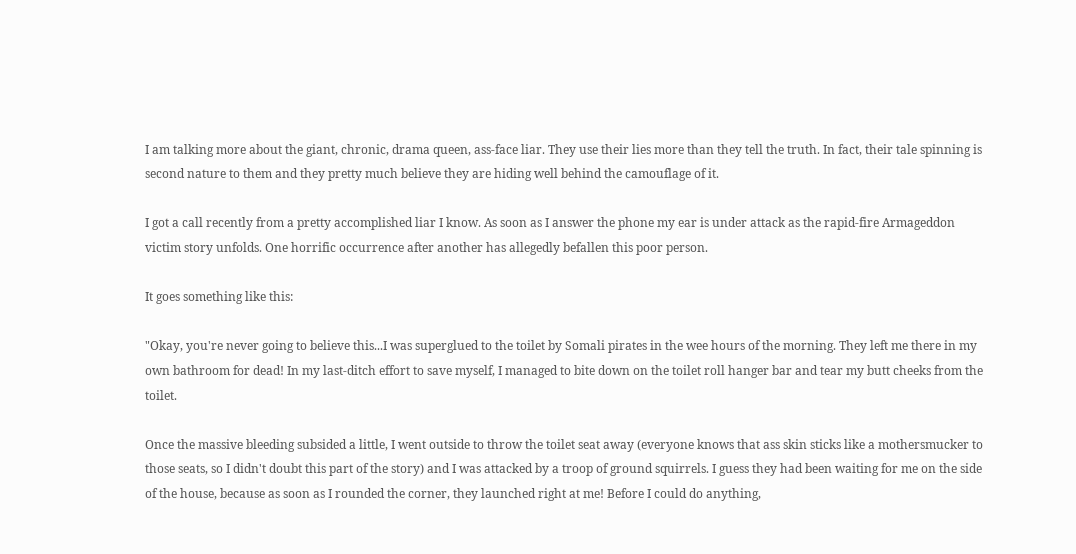I am talking more about the giant, chronic, drama queen, ass-face liar. They use their lies more than they tell the truth. In fact, their tale spinning is second nature to them and they pretty much believe they are hiding well behind the camouflage of it.

I got a call recently from a pretty accomplished liar I know. As soon as I answer the phone my ear is under attack as the rapid-fire Armageddon victim story unfolds. One horrific occurrence after another has allegedly befallen this poor person.

It goes something like this:

"Okay, you're never going to believe this...I was superglued to the toilet by Somali pirates in the wee hours of the morning. They left me there in my own bathroom for dead! In my last-ditch effort to save myself, I managed to bite down on the toilet roll hanger bar and tear my butt cheeks from the toilet.

Once the massive bleeding subsided a little, I went outside to throw the toilet seat away (everyone knows that ass skin sticks like a mothersmucker to those seats, so I didn't doubt this part of the story) and I was attacked by a troop of ground squirrels. I guess they had been waiting for me on the side of the house, because as soon as I rounded the corner, they launched right at me! Before I could do anything,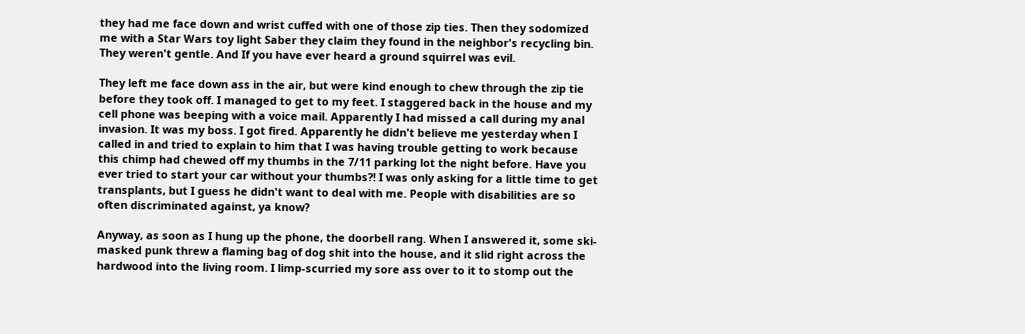they had me face down and wrist cuffed with one of those zip ties. Then they sodomized me with a Star Wars toy light Saber they claim they found in the neighbor's recycling bin. They weren't gentle. And If you have ever heard a ground squirrel was evil.

They left me face down ass in the air, but were kind enough to chew through the zip tie before they took off. I managed to get to my feet. I staggered back in the house and my cell phone was beeping with a voice mail. Apparently I had missed a call during my anal invasion. It was my boss. I got fired. Apparently he didn't believe me yesterday when I called in and tried to explain to him that I was having trouble getting to work because this chimp had chewed off my thumbs in the 7/11 parking lot the night before. Have you ever tried to start your car without your thumbs?! I was only asking for a little time to get transplants, but I guess he didn't want to deal with me. People with disabilities are so often discriminated against, ya know?

Anyway, as soon as I hung up the phone, the doorbell rang. When I answered it, some ski-masked punk threw a flaming bag of dog shit into the house, and it slid right across the hardwood into the living room. I limp-scurried my sore ass over to it to stomp out the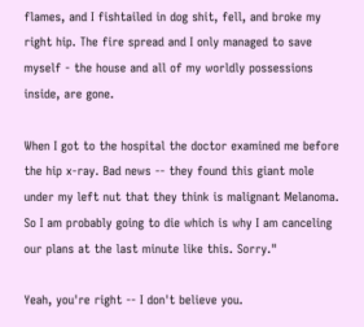flames, and I fishtailed in dog shit, fell, and broke my right hip. The fire spread and I only managed to save myself - the house and all of my worldly possessions inside, are gone.

When I got to the hospital the doctor examined me before the hip x-ray. Bad news -- they found this giant mole under my left nut that they think is malignant Melanoma. So I am probably going to die which is why I am canceling our plans at the last minute like this. Sorry."

Yeah, you're right -- I don't believe you.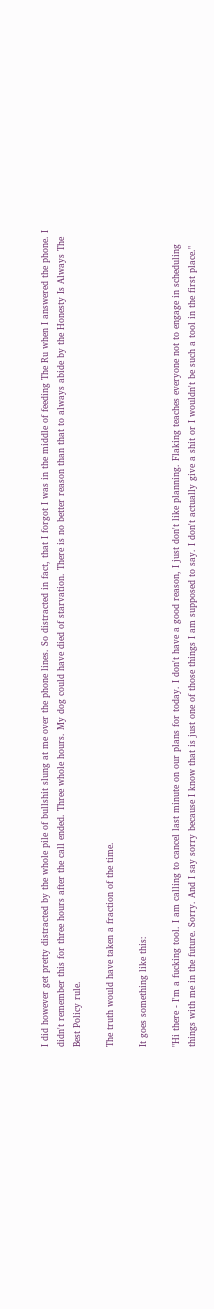I did however get pretty distracted by the whole pile of bullshit slung at me over the phone lines. So distracted in fact, that I forgot I was in the middle of feeding The Ru when I answered the phone. I didn't remember this for three hours after the call ended. Three whole hours. My dog could have died of starvation. There is no better reason than that to always abide by the Honesty Is Always The Best Policy rule.

The truth would have taken a fraction of the time.

It goes something like this:

"Hi there - I'm a fucking tool. I am calling to cancel last minute on our plans for today. I don't have a good reason, I just don't like planning. Flaking teaches everyone not to engage in scheduling things with me in the future. Sorry. And I say sorry because I know that is just one of those things I am supposed to say. I don't actually give a shit or I wouldn't be such a tool in the first place."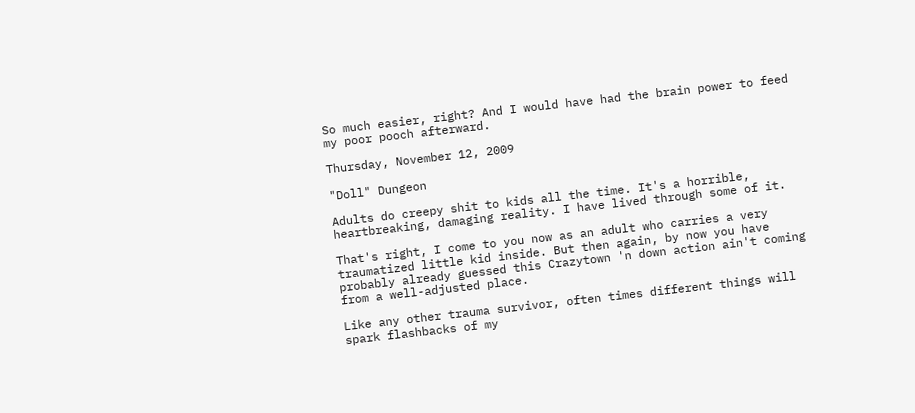So much easier, right? And I would have had the brain power to feed my poor pooch afterward.

Thursday, November 12, 2009

"Doll" Dungeon

Adults do creepy shit to kids all the time. It's a horrible, heartbreaking, damaging reality. I have lived through some of it.

That's right, I come to you now as an adult who carries a very traumatized little kid inside. But then again, by now you have probably already guessed this Crazytown 'n down action ain't coming from a well-adjusted place.

Like any other trauma survivor, often times different things will spark flashbacks of my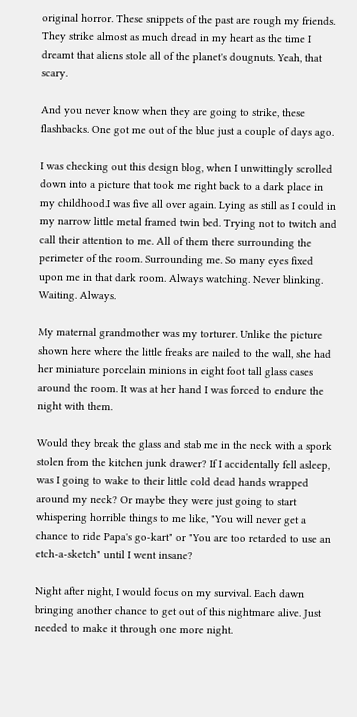original horror. These snippets of the past are rough my friends. They strike almost as much dread in my heart as the time I dreamt that aliens stole all of the planet's dougnuts. Yeah, that scary.

And you never know when they are going to strike, these flashbacks. One got me out of the blue just a couple of days ago.

I was checking out this design blog, when I unwittingly scrolled down into a picture that took me right back to a dark place in my childhood.I was five all over again. Lying as still as I could in my narrow little metal framed twin bed. Trying not to twitch and call their attention to me. All of them there surrounding the perimeter of the room. Surrounding me. So many eyes fixed upon me in that dark room. Always watching. Never blinking. Waiting. Always.

My maternal grandmother was my torturer. Unlike the picture shown here where the little freaks are nailed to the wall, she had her miniature porcelain minions in eight foot tall glass cases around the room. It was at her hand I was forced to endure the night with them.

Would they break the glass and stab me in the neck with a spork stolen from the kitchen junk drawer? If I accidentally fell asleep, was I going to wake to their little cold dead hands wrapped around my neck? Or maybe they were just going to start whispering horrible things to me like, "You will never get a chance to ride Papa's go-kart" or "You are too retarded to use an etch-a-sketch" until I went insane?

Night after night, I would focus on my survival. Each dawn bringing another chance to get out of this nightmare alive. Just needed to make it through one more night.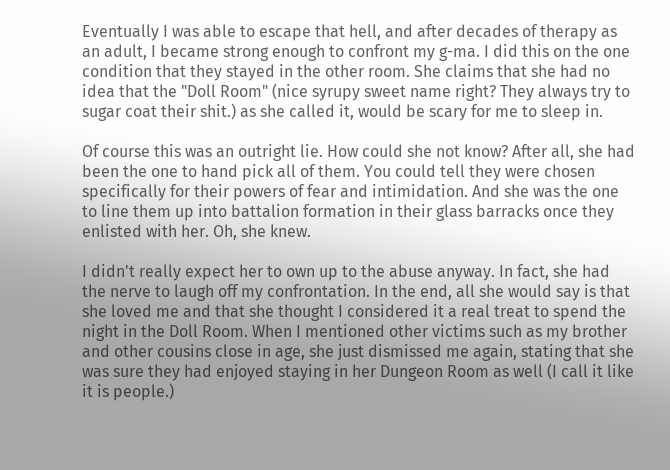Eventually I was able to escape that hell, and after decades of therapy as an adult, I became strong enough to confront my g-ma. I did this on the one condition that they stayed in the other room. She claims that she had no idea that the "Doll Room" (nice syrupy sweet name right? They always try to sugar coat their shit.) as she called it, would be scary for me to sleep in.

Of course this was an outright lie. How could she not know? After all, she had been the one to hand pick all of them. You could tell they were chosen specifically for their powers of fear and intimidation. And she was the one to line them up into battalion formation in their glass barracks once they enlisted with her. Oh, she knew.

I didn't really expect her to own up to the abuse anyway. In fact, she had the nerve to laugh off my confrontation. In the end, all she would say is that she loved me and that she thought I considered it a real treat to spend the night in the Doll Room. When I mentioned other victims such as my brother and other cousins close in age, she just dismissed me again, stating that she was sure they had enjoyed staying in her Dungeon Room as well (I call it like it is people.)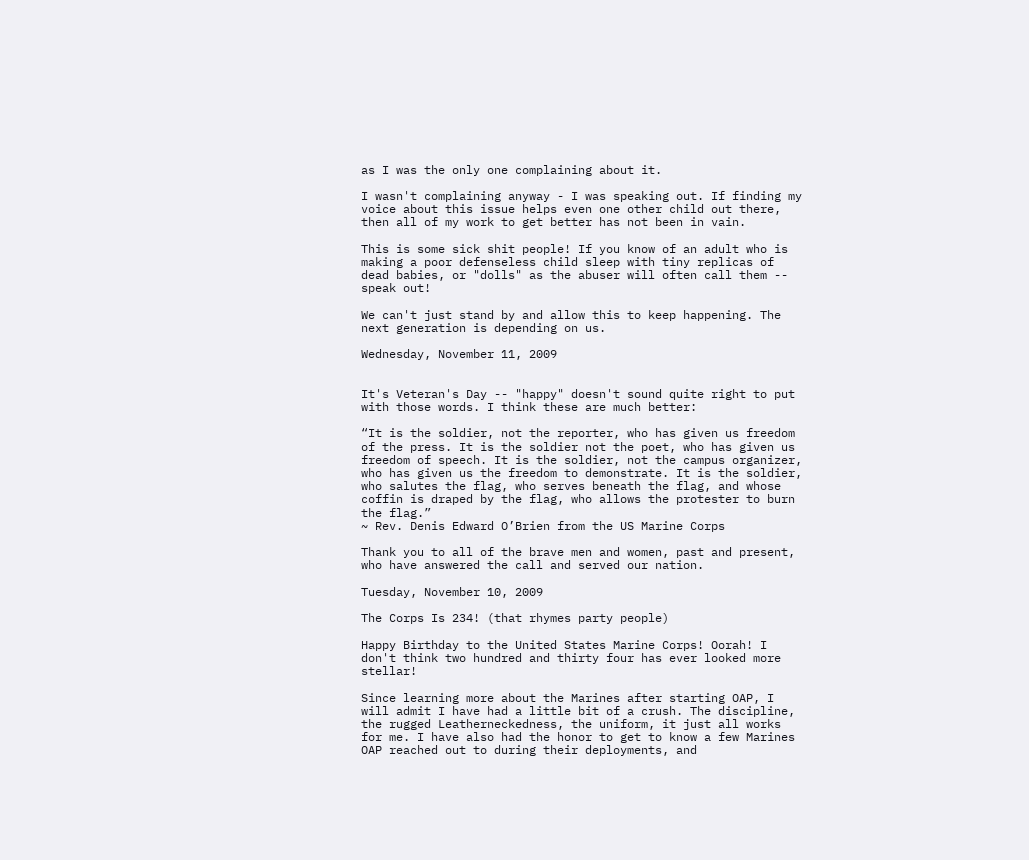as I was the only one complaining about it.

I wasn't complaining anyway - I was speaking out. If finding my voice about this issue helps even one other child out there, then all of my work to get better has not been in vain.

This is some sick shit people! If you know of an adult who is making a poor defenseless child sleep with tiny replicas of dead babies, or "dolls" as the abuser will often call them -- speak out!

We can't just stand by and allow this to keep happening. The next generation is depending on us.

Wednesday, November 11, 2009


It's Veteran's Day -- "happy" doesn't sound quite right to put with those words. I think these are much better:

“It is the soldier, not the reporter, who has given us freedom of the press. It is the soldier not the poet, who has given us freedom of speech. It is the soldier, not the campus organizer, who has given us the freedom to demonstrate. It is the soldier, who salutes the flag, who serves beneath the flag, and whose coffin is draped by the flag, who allows the protester to burn the flag.”
~ Rev. Denis Edward O’Brien from the US Marine Corps

Thank you to all of the brave men and women, past and present, who have answered the call and served our nation.

Tuesday, November 10, 2009

The Corps Is 234! (that rhymes party people)

Happy Birthday to the United States Marine Corps! Oorah! I don't think two hundred and thirty four has ever looked more stellar!

Since learning more about the Marines after starting OAP, I will admit I have had a little bit of a crush. The discipline, the rugged Leatherneckedness, the uniform, it just all works for me. I have also had the honor to get to know a few Marines OAP reached out to during their deployments, and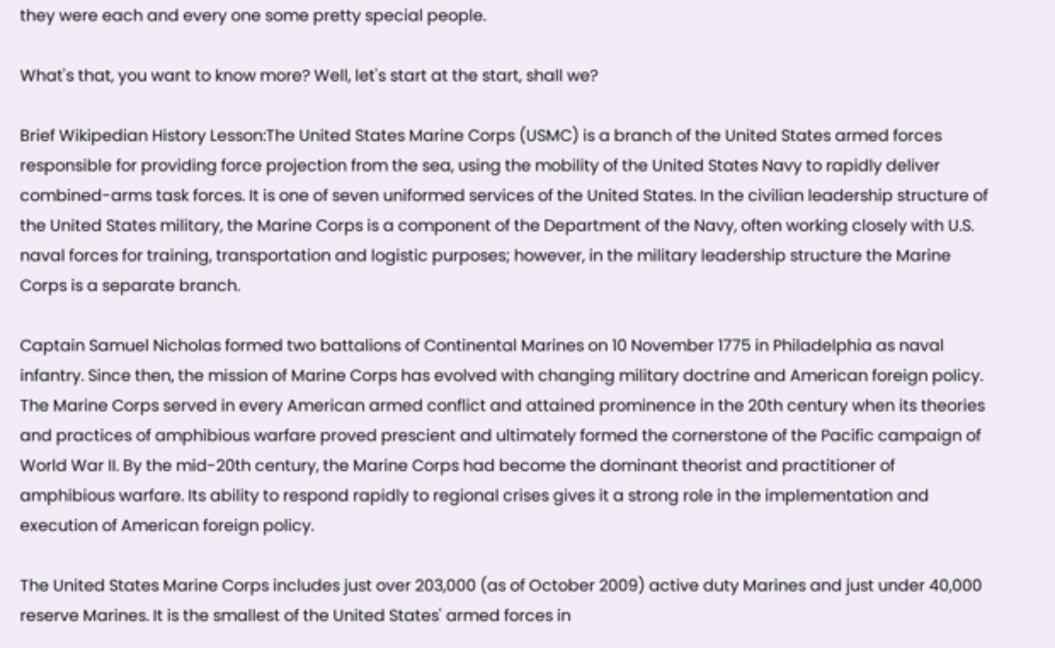they were each and every one some pretty special people.

What's that, you want to know more? Well, let's start at the start, shall we?

Brief Wikipedian History Lesson:The United States Marine Corps (USMC) is a branch of the United States armed forces responsible for providing force projection from the sea, using the mobility of the United States Navy to rapidly deliver combined-arms task forces. It is one of seven uniformed services of the United States. In the civilian leadership structure of the United States military, the Marine Corps is a component of the Department of the Navy, often working closely with U.S. naval forces for training, transportation and logistic purposes; however, in the military leadership structure the Marine Corps is a separate branch.

Captain Samuel Nicholas formed two battalions of Continental Marines on 10 November 1775 in Philadelphia as naval infantry. Since then, the mission of Marine Corps has evolved with changing military doctrine and American foreign policy. The Marine Corps served in every American armed conflict and attained prominence in the 20th century when its theories and practices of amphibious warfare proved prescient and ultimately formed the cornerstone of the Pacific campaign of World War II. By the mid-20th century, the Marine Corps had become the dominant theorist and practitioner of amphibious warfare. Its ability to respond rapidly to regional crises gives it a strong role in the implementation and execution of American foreign policy.

The United States Marine Corps includes just over 203,000 (as of October 2009) active duty Marines and just under 40,000 reserve Marines. It is the smallest of the United States' armed forces in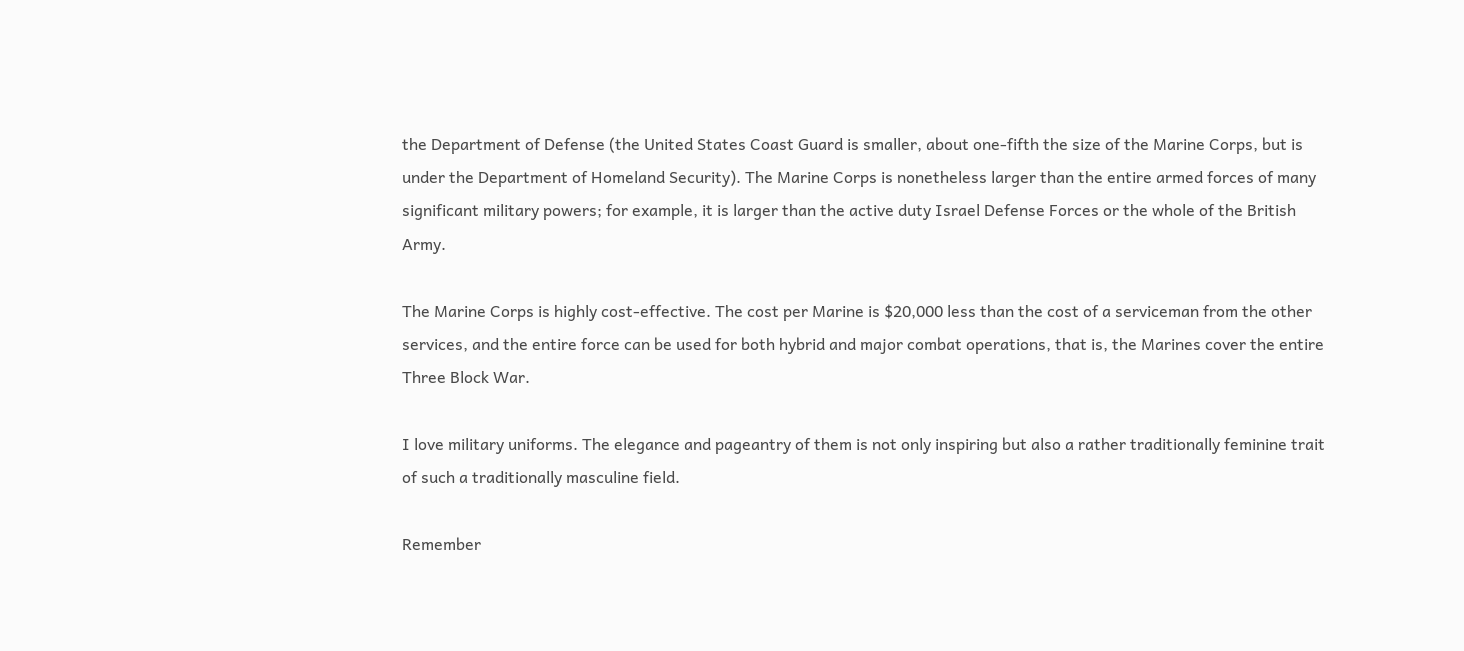the Department of Defense (the United States Coast Guard is smaller, about one-fifth the size of the Marine Corps, but is under the Department of Homeland Security). The Marine Corps is nonetheless larger than the entire armed forces of many significant military powers; for example, it is larger than the active duty Israel Defense Forces or the whole of the British Army.

The Marine Corps is highly cost-effective. The cost per Marine is $20,000 less than the cost of a serviceman from the other services, and the entire force can be used for both hybrid and major combat operations, that is, the Marines cover the entire Three Block War.

I love military uniforms. The elegance and pageantry of them is not only inspiring but also a rather traditionally feminine trait of such a traditionally masculine field.

Remember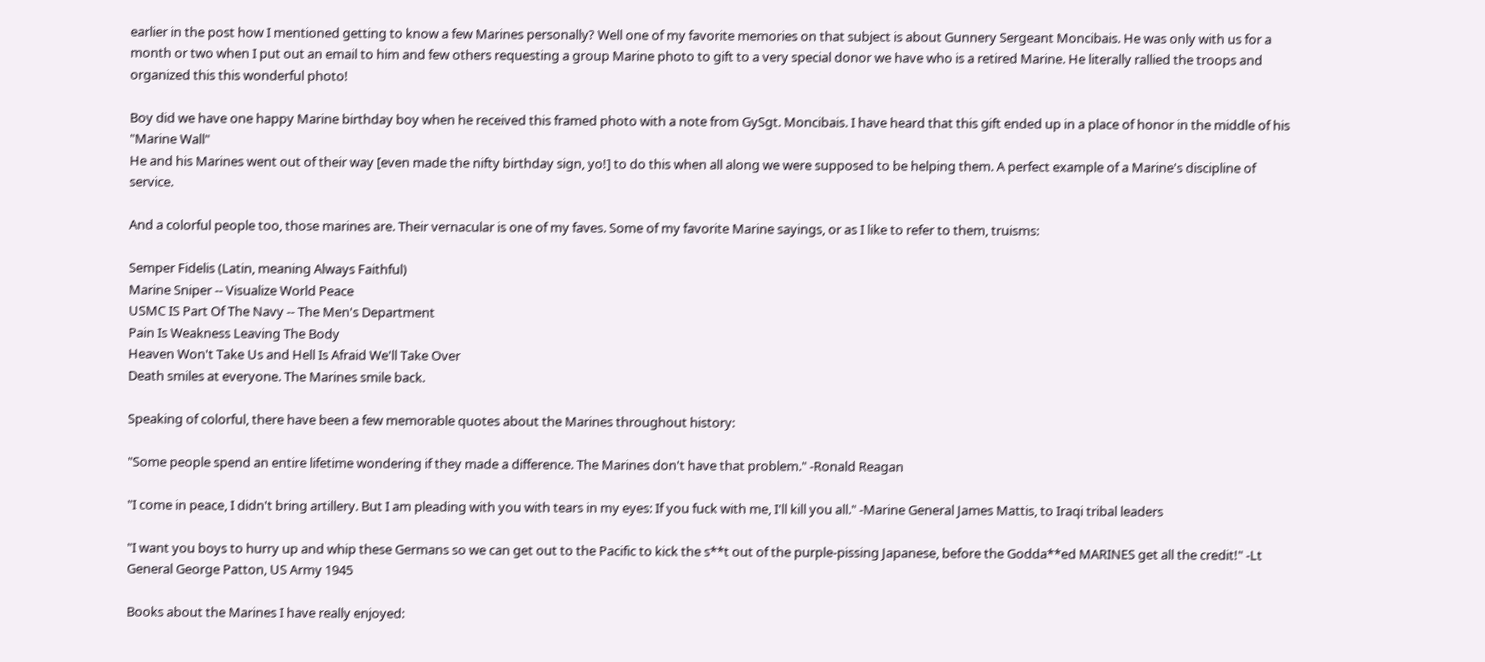earlier in the post how I mentioned getting to know a few Marines personally? Well one of my favorite memories on that subject is about Gunnery Sergeant Moncibais. He was only with us for a month or two when I put out an email to him and few others requesting a group Marine photo to gift to a very special donor we have who is a retired Marine. He literally rallied the troops and organized this this wonderful photo!

Boy did we have one happy Marine birthday boy when he received this framed photo with a note from GySgt. Moncibais. I have heard that this gift ended up in a place of honor in the middle of his "Marine Wall"
He and his Marines went out of their way [even made the nifty birthday sign, yo!] to do this when all along we were supposed to be helping them. A perfect example of a Marine's discipline of service.

And a colorful people too, those marines are. Their vernacular is one of my faves. Some of my favorite Marine sayings, or as I like to refer to them, truisms:

Semper Fidelis (Latin, meaning Always Faithful)
Marine Sniper -- Visualize World Peace
USMC IS Part Of The Navy -- The Men's Department
Pain Is Weakness Leaving The Body
Heaven Won't Take Us and Hell Is Afraid We'll Take Over
Death smiles at everyone. The Marines smile back.

Speaking of colorful, there have been a few memorable quotes about the Marines throughout history:

"Some people spend an entire lifetime wondering if they made a difference. The Marines don't have that problem." -Ronald Reagan

"I come in peace, I didn't bring artillery. But I am pleading with you with tears in my eyes: If you fuck with me, I'll kill you all." -Marine General James Mattis, to Iraqi tribal leaders

"I want you boys to hurry up and whip these Germans so we can get out to the Pacific to kick the s**t out of the purple-pissing Japanese, before the Godda**ed MARINES get all the credit!" -Lt General George Patton, US Army 1945

Books about the Marines I have really enjoyed: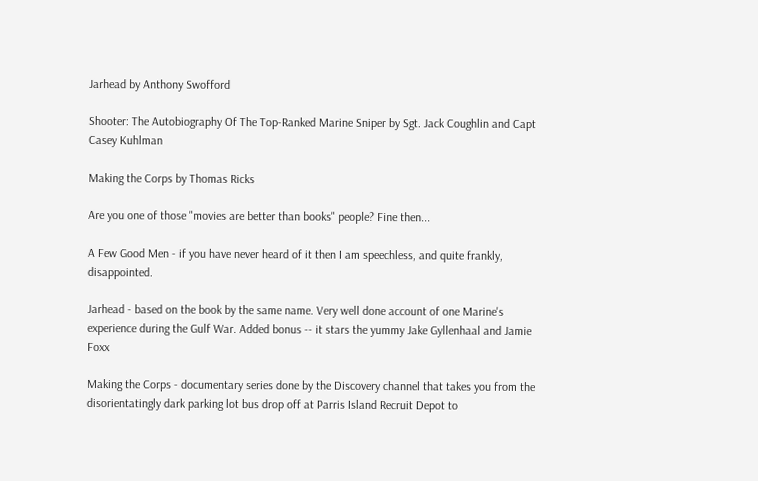Jarhead by Anthony Swofford

Shooter: The Autobiography Of The Top-Ranked Marine Sniper by Sgt. Jack Coughlin and Capt Casey Kuhlman

Making the Corps by Thomas Ricks

Are you one of those "movies are better than books" people? Fine then...

A Few Good Men - if you have never heard of it then I am speechless, and quite frankly, disappointed.

Jarhead - based on the book by the same name. Very well done account of one Marine's experience during the Gulf War. Added bonus -- it stars the yummy Jake Gyllenhaal and Jamie Foxx

Making the Corps - documentary series done by the Discovery channel that takes you from the disorientatingly dark parking lot bus drop off at Parris Island Recruit Depot to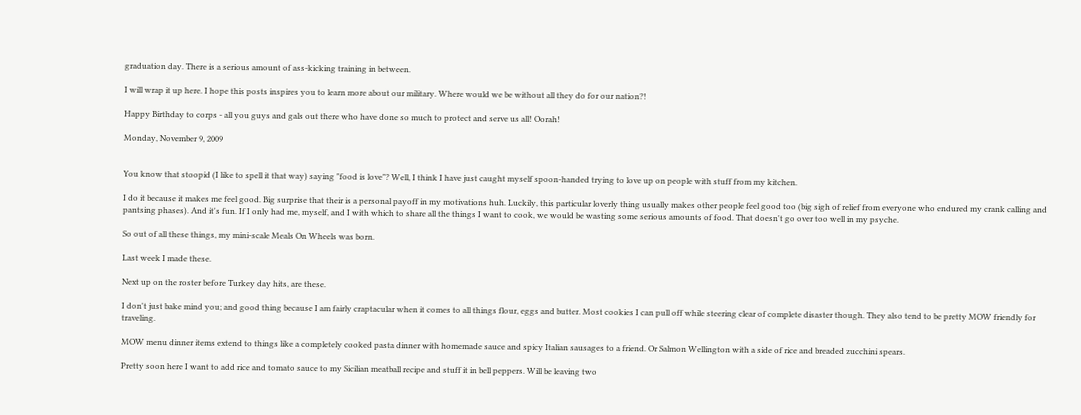graduation day. There is a serious amount of ass-kicking training in between.

I will wrap it up here. I hope this posts inspires you to learn more about our military. Where would we be without all they do for our nation?!

Happy Birthday to corps - all you guys and gals out there who have done so much to protect and serve us all! Oorah!

Monday, November 9, 2009


You know that stoopid (I like to spell it that way) saying "food is love"? Well, I think I have just caught myself spoon-handed trying to love up on people with stuff from my kitchen.

I do it because it makes me feel good. Big surprise that their is a personal payoff in my motivations huh. Luckily, this particular loverly thing usually makes other people feel good too (big sigh of relief from everyone who endured my crank calling and pantsing phases). And it's fun. If I only had me, myself, and I with which to share all the things I want to cook, we would be wasting some serious amounts of food. That doesn't go over too well in my psyche.

So out of all these things, my mini-scale Meals On Wheels was born.

Last week I made these.

Next up on the roster before Turkey day hits, are these.

I don't just bake mind you; and good thing because I am fairly craptacular when it comes to all things flour, eggs and butter. Most cookies I can pull off while steering clear of complete disaster though. They also tend to be pretty MOW friendly for traveling.

MOW menu dinner items extend to things like a completely cooked pasta dinner with homemade sauce and spicy Italian sausages to a friend. Or Salmon Wellington with a side of rice and breaded zucchini spears.

Pretty soon here I want to add rice and tomato sauce to my Sicilian meatball recipe and stuff it in bell peppers. Will be leaving two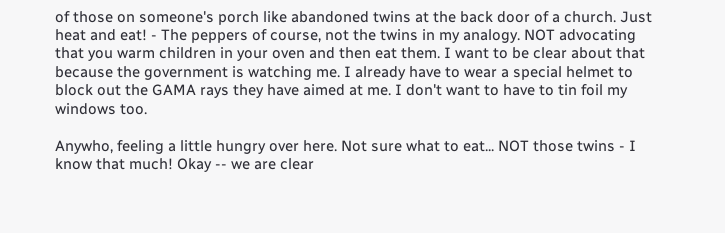of those on someone's porch like abandoned twins at the back door of a church. Just heat and eat! - The peppers of course, not the twins in my analogy. NOT advocating that you warm children in your oven and then eat them. I want to be clear about that because the government is watching me. I already have to wear a special helmet to block out the GAMA rays they have aimed at me. I don't want to have to tin foil my windows too.

Anywho, feeling a little hungry over here. Not sure what to eat... NOT those twins - I know that much! Okay -- we are clear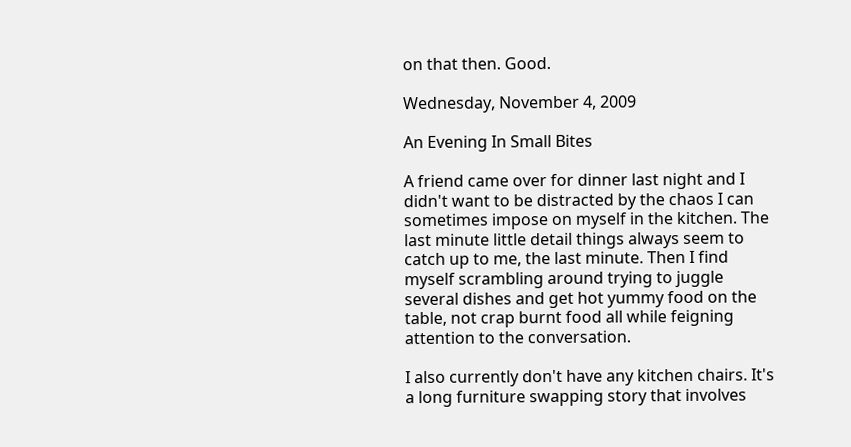on that then. Good.

Wednesday, November 4, 2009

An Evening In Small Bites

A friend came over for dinner last night and I didn't want to be distracted by the chaos I can sometimes impose on myself in the kitchen. The last minute little detail things always seem to catch up to me, the last minute. Then I find myself scrambling around trying to juggle several dishes and get hot yummy food on the table, not crap burnt food all while feigning attention to the conversation.

I also currently don't have any kitchen chairs. It's a long furniture swapping story that involves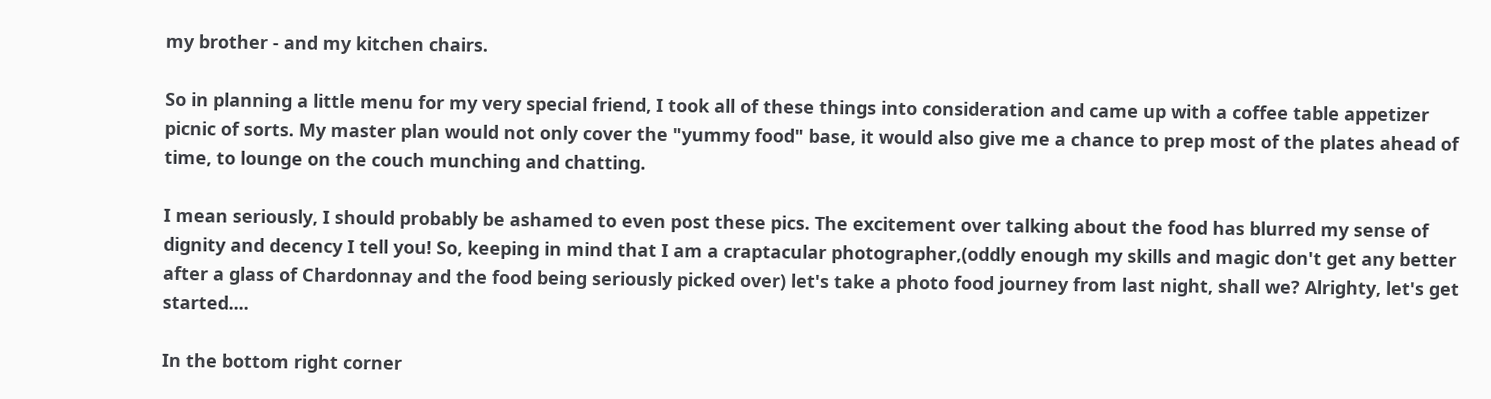my brother - and my kitchen chairs.

So in planning a little menu for my very special friend, I took all of these things into consideration and came up with a coffee table appetizer picnic of sorts. My master plan would not only cover the "yummy food" base, it would also give me a chance to prep most of the plates ahead of time, to lounge on the couch munching and chatting.

I mean seriously, I should probably be ashamed to even post these pics. The excitement over talking about the food has blurred my sense of dignity and decency I tell you! So, keeping in mind that I am a craptacular photographer,(oddly enough my skills and magic don't get any better after a glass of Chardonnay and the food being seriously picked over) let's take a photo food journey from last night, shall we? Alrighty, let's get started....

In the bottom right corner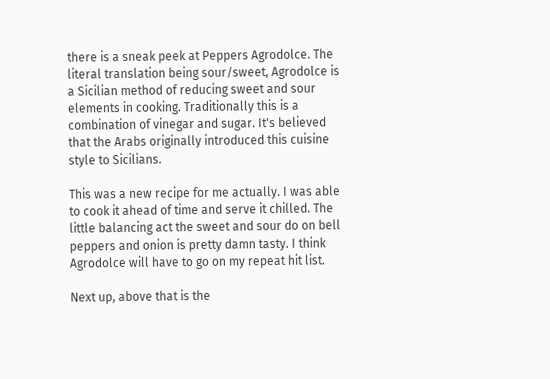there is a sneak peek at Peppers Agrodolce. The literal translation being sour/sweet, Agrodolce is a Sicilian method of reducing sweet and sour elements in cooking. Traditionally this is a combination of vinegar and sugar. It's believed that the Arabs originally introduced this cuisine style to Sicilians.

This was a new recipe for me actually. I was able to cook it ahead of time and serve it chilled. The little balancing act the sweet and sour do on bell peppers and onion is pretty damn tasty. I think Agrodolce will have to go on my repeat hit list.

Next up, above that is the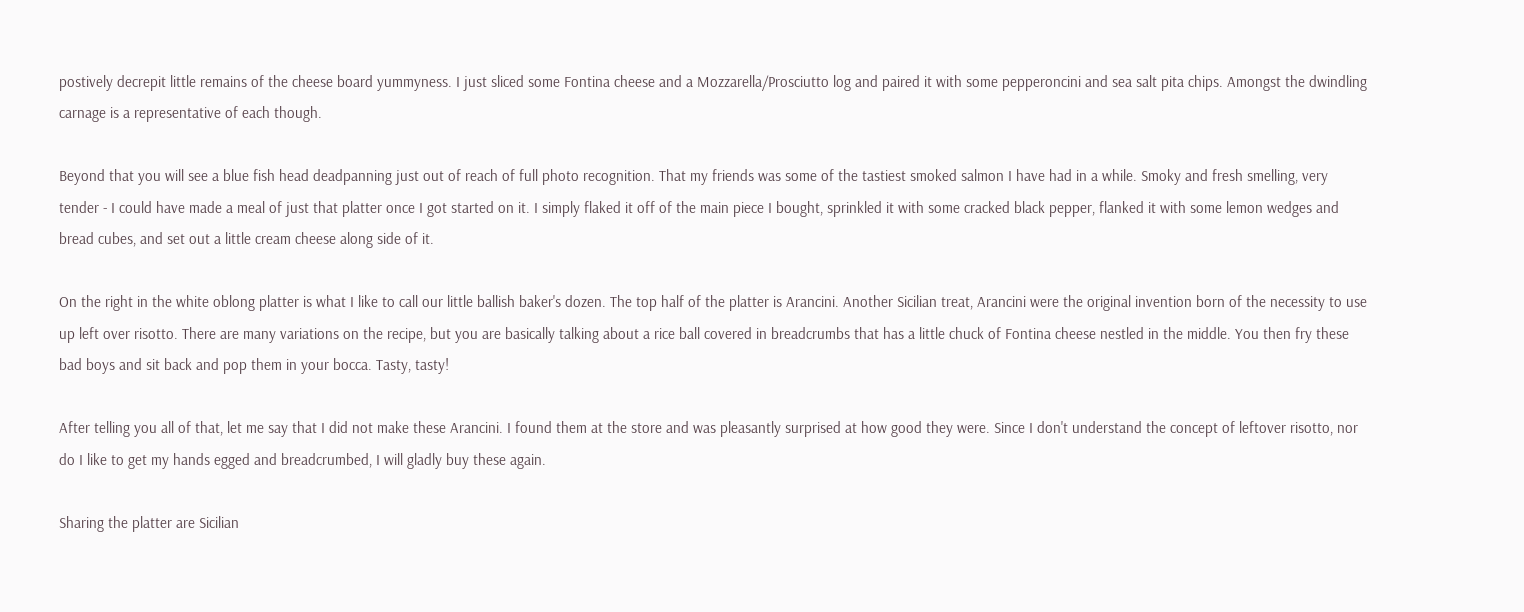postively decrepit little remains of the cheese board yummyness. I just sliced some Fontina cheese and a Mozzarella/Prosciutto log and paired it with some pepperoncini and sea salt pita chips. Amongst the dwindling carnage is a representative of each though.

Beyond that you will see a blue fish head deadpanning just out of reach of full photo recognition. That my friends was some of the tastiest smoked salmon I have had in a while. Smoky and fresh smelling, very tender - I could have made a meal of just that platter once I got started on it. I simply flaked it off of the main piece I bought, sprinkled it with some cracked black pepper, flanked it with some lemon wedges and bread cubes, and set out a little cream cheese along side of it.

On the right in the white oblong platter is what I like to call our little ballish baker's dozen. The top half of the platter is Arancini. Another Sicilian treat, Arancini were the original invention born of the necessity to use up left over risotto. There are many variations on the recipe, but you are basically talking about a rice ball covered in breadcrumbs that has a little chuck of Fontina cheese nestled in the middle. You then fry these bad boys and sit back and pop them in your bocca. Tasty, tasty!

After telling you all of that, let me say that I did not make these Arancini. I found them at the store and was pleasantly surprised at how good they were. Since I don't understand the concept of leftover risotto, nor do I like to get my hands egged and breadcrumbed, I will gladly buy these again.

Sharing the platter are Sicilian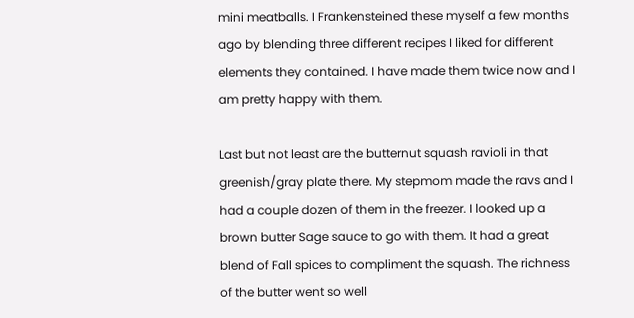mini meatballs. I Frankensteined these myself a few months ago by blending three different recipes I liked for different elements they contained. I have made them twice now and I am pretty happy with them.

Last but not least are the butternut squash ravioli in that greenish/gray plate there. My stepmom made the ravs and I had a couple dozen of them in the freezer. I looked up a brown butter Sage sauce to go with them. It had a great blend of Fall spices to compliment the squash. The richness of the butter went so well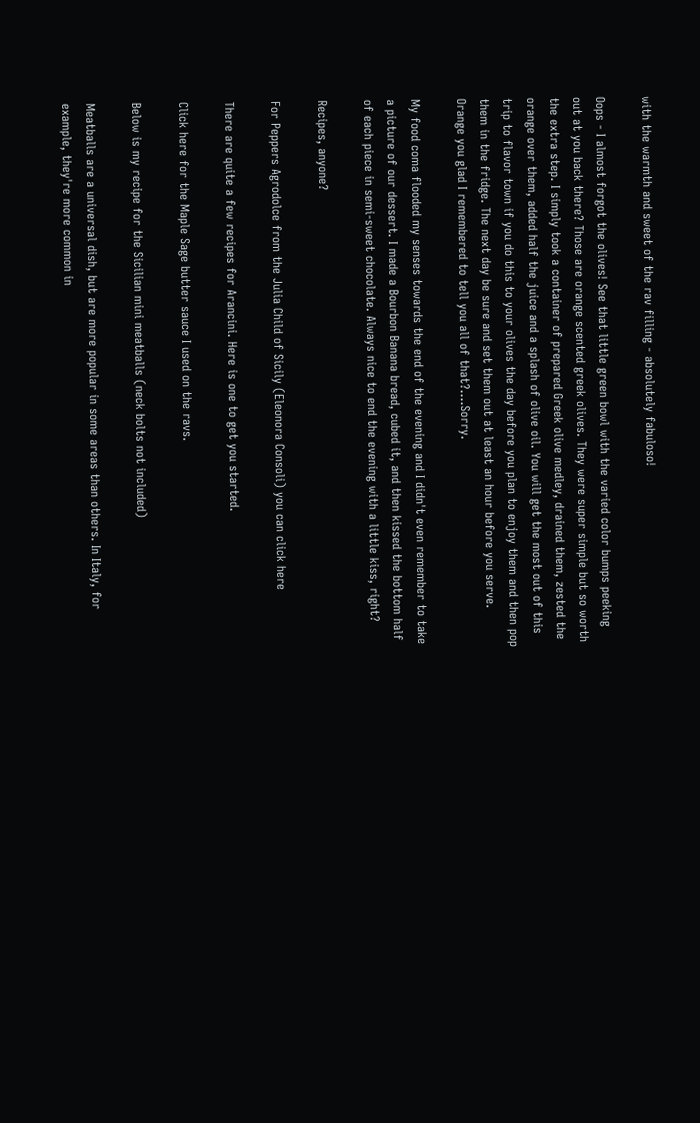with the warmth and sweet of the rav filling - absolutely fabuloso!

Oops - I almost forgot the olives! See that little green bowl with the varied color bumps peeking out at you back there? Those are orange scented greek olives. They were super simple but so worth the extra step. I simply took a container of prepared Greek olive medley, drained them, zested the orange over them, added half the juice and a splash of olive oil. You will get the most out of this trip to flavor town if you do this to your olives the day before you plan to enjoy them and then pop them in the fridge. The next day be sure and set them out at least an hour before you serve. Orange you glad I remembered to tell you all of that?....Sorry.

My food coma flooded my senses towards the end of the evening and I didn't even remember to take a picture of our dessert. I made a Bourbon Banana bread, cubed it, and then kissed the bottom half of each piece in semi-sweet chocolate. Always nice to end the evening with a little kiss, right?

Recipes, anyone?

For Peppers Agrodolce from the Julia Child of Sicily (Eleonora Consoli) you can click here

There are quite a few recipes for Arancini. Here is one to get you started.

Click here for the Maple Sage butter sauce I used on the ravs.

Below is my recipe for the Sicilian mini meatballs (neck bolts not included)

Meatballs are a universal dish, but are more popular in some areas than others. In Italy, for example, they're more common in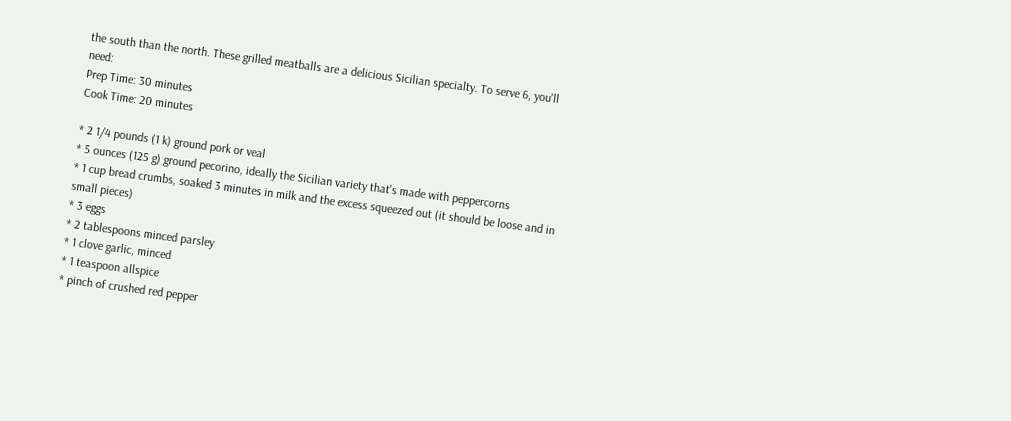the south than the north. These grilled meatballs are a delicious Sicilian specialty. To serve 6, you'll need:
Prep Time: 30 minutes
Cook Time: 20 minutes

* 2 1/4 pounds (1 k) ground pork or veal
* 5 ounces (125 g) ground pecorino, ideally the Sicilian variety that's made with peppercorns
* 1 cup bread crumbs, soaked 3 minutes in milk and the excess squeezed out (it should be loose and in small pieces)
* 3 eggs
* 2 tablespoons minced parsley
* 1 clove garlic, minced
* 1 teaspoon allspice
* pinch of crushed red pepper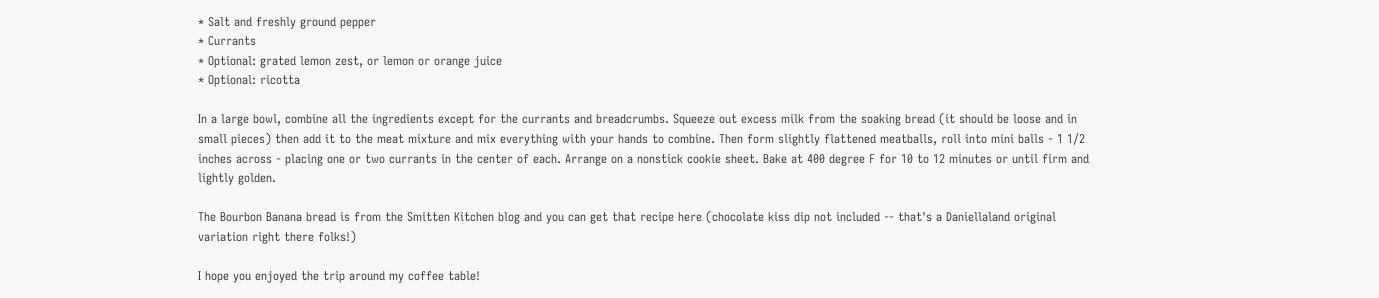* Salt and freshly ground pepper
* Currants
* Optional: grated lemon zest, or lemon or orange juice
* Optional: ricotta

In a large bowl, combine all the ingredients except for the currants and breadcrumbs. Squeeze out excess milk from the soaking bread (it should be loose and in small pieces) then add it to the meat mixture and mix everything with your hands to combine. Then form slightly flattened meatballs, roll into mini balls - 1 1/2 inches across - placing one or two currants in the center of each. Arrange on a nonstick cookie sheet. Bake at 400 degree F for 10 to 12 minutes or until firm and lightly golden.

The Bourbon Banana bread is from the Smitten Kitchen blog and you can get that recipe here (chocolate kiss dip not included -- that's a Daniellaland original variation right there folks!)

I hope you enjoyed the trip around my coffee table!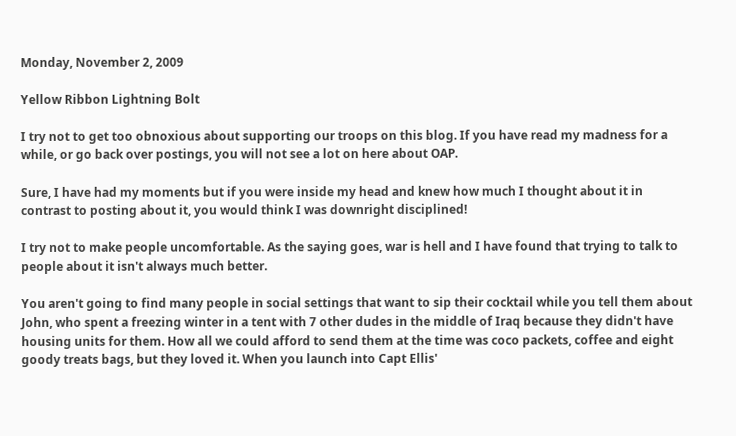Monday, November 2, 2009

Yellow Ribbon Lightning Bolt

I try not to get too obnoxious about supporting our troops on this blog. If you have read my madness for a while, or go back over postings, you will not see a lot on here about OAP.

Sure, I have had my moments but if you were inside my head and knew how much I thought about it in contrast to posting about it, you would think I was downright disciplined!

I try not to make people uncomfortable. As the saying goes, war is hell and I have found that trying to talk to people about it isn't always much better.

You aren't going to find many people in social settings that want to sip their cocktail while you tell them about John, who spent a freezing winter in a tent with 7 other dudes in the middle of Iraq because they didn't have housing units for them. How all we could afford to send them at the time was coco packets, coffee and eight goody treats bags, but they loved it. When you launch into Capt Ellis'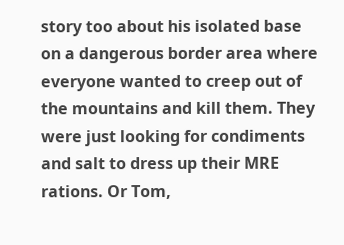story too about his isolated base on a dangerous border area where everyone wanted to creep out of the mountains and kill them. They were just looking for condiments and salt to dress up their MRE rations. Or Tom,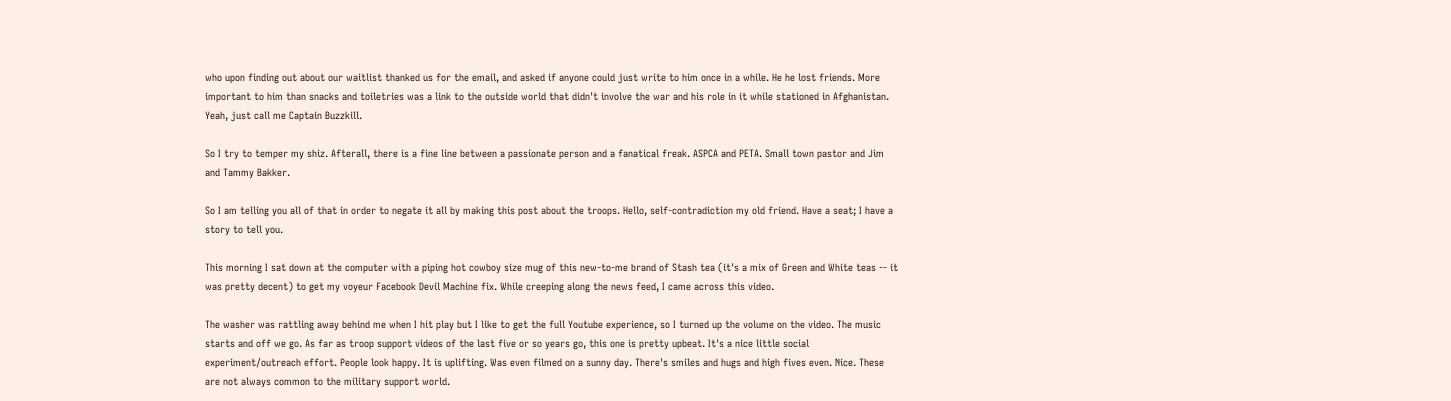who upon finding out about our waitlist thanked us for the email, and asked if anyone could just write to him once in a while. He he lost friends. More important to him than snacks and toiletries was a link to the outside world that didn't involve the war and his role in it while stationed in Afghanistan. Yeah, just call me Captain Buzzkill.

So I try to temper my shiz. Afterall, there is a fine line between a passionate person and a fanatical freak. ASPCA and PETA. Small town pastor and Jim and Tammy Bakker.

So I am telling you all of that in order to negate it all by making this post about the troops. Hello, self-contradiction my old friend. Have a seat; I have a story to tell you.

This morning I sat down at the computer with a piping hot cowboy size mug of this new-to-me brand of Stash tea (it's a mix of Green and White teas -- it was pretty decent) to get my voyeur Facebook Devil Machine fix. While creeping along the news feed, I came across this video.

The washer was rattling away behind me when I hit play but I like to get the full Youtube experience, so I turned up the volume on the video. The music starts and off we go. As far as troop support videos of the last five or so years go, this one is pretty upbeat. It's a nice little social experiment/outreach effort. People look happy. It is uplifting. Was even filmed on a sunny day. There's smiles and hugs and high fives even. Nice. These are not always common to the military support world.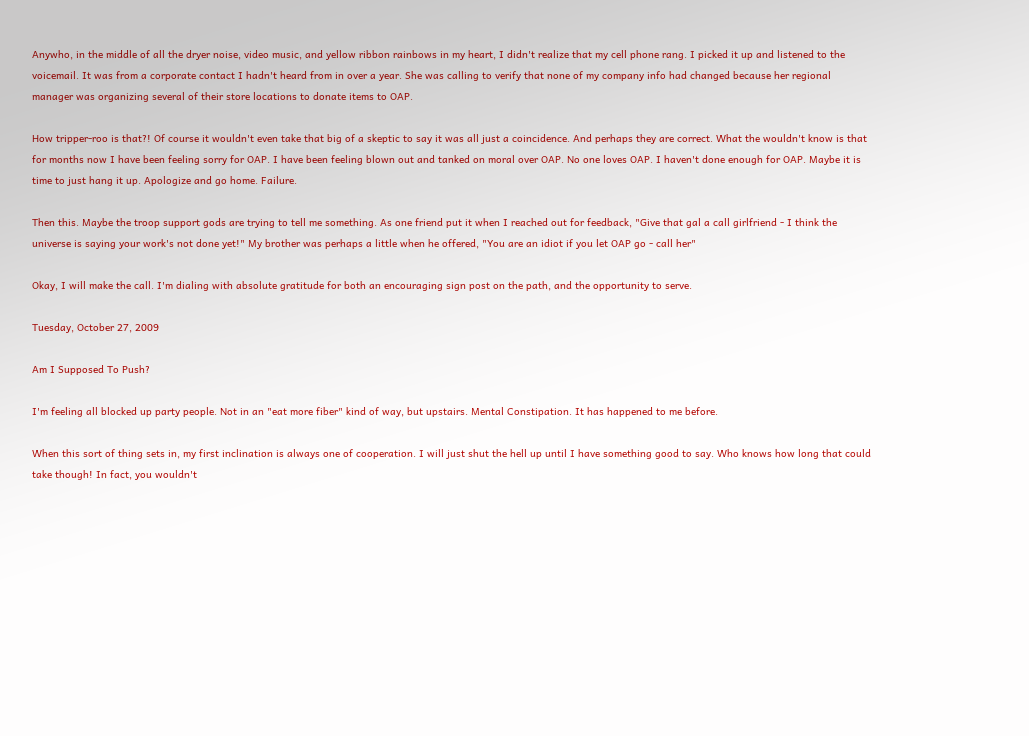Anywho, in the middle of all the dryer noise, video music, and yellow ribbon rainbows in my heart, I didn't realize that my cell phone rang. I picked it up and listened to the voicemail. It was from a corporate contact I hadn't heard from in over a year. She was calling to verify that none of my company info had changed because her regional manager was organizing several of their store locations to donate items to OAP.

How tripper-roo is that?! Of course it wouldn't even take that big of a skeptic to say it was all just a coincidence. And perhaps they are correct. What the wouldn't know is that for months now I have been feeling sorry for OAP. I have been feeling blown out and tanked on moral over OAP. No one loves OAP. I haven't done enough for OAP. Maybe it is time to just hang it up. Apologize and go home. Failure.

Then this. Maybe the troop support gods are trying to tell me something. As one friend put it when I reached out for feedback, "Give that gal a call girlfriend - I think the universe is saying your work's not done yet!" My brother was perhaps a little when he offered, "You are an idiot if you let OAP go - call her"

Okay, I will make the call. I'm dialing with absolute gratitude for both an encouraging sign post on the path, and the opportunity to serve.

Tuesday, October 27, 2009

Am I Supposed To Push?

I'm feeling all blocked up party people. Not in an "eat more fiber" kind of way, but upstairs. Mental Constipation. It has happened to me before.

When this sort of thing sets in, my first inclination is always one of cooperation. I will just shut the hell up until I have something good to say. Who knows how long that could take though! In fact, you wouldn't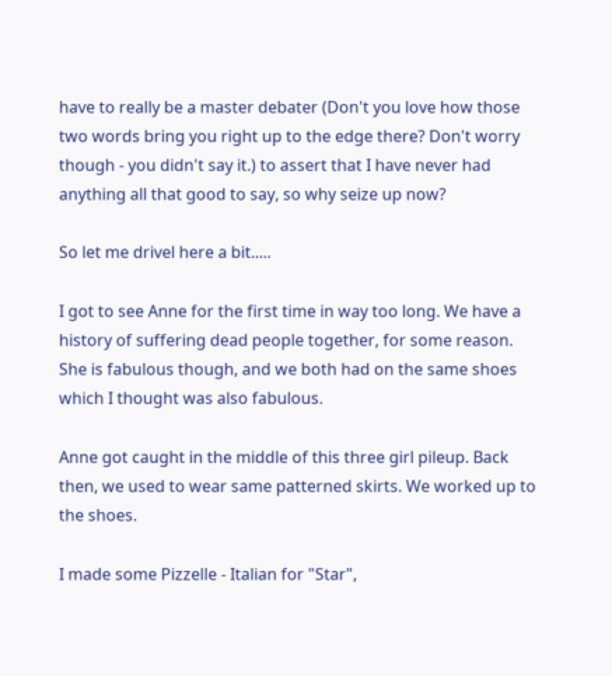have to really be a master debater (Don't you love how those two words bring you right up to the edge there? Don't worry though - you didn't say it.) to assert that I have never had anything all that good to say, so why seize up now?

So let me drivel here a bit.....

I got to see Anne for the first time in way too long. We have a history of suffering dead people together, for some reason. She is fabulous though, and we both had on the same shoes which I thought was also fabulous.

Anne got caught in the middle of this three girl pileup. Back then, we used to wear same patterned skirts. We worked up to the shoes.

I made some Pizzelle - Italian for "Star",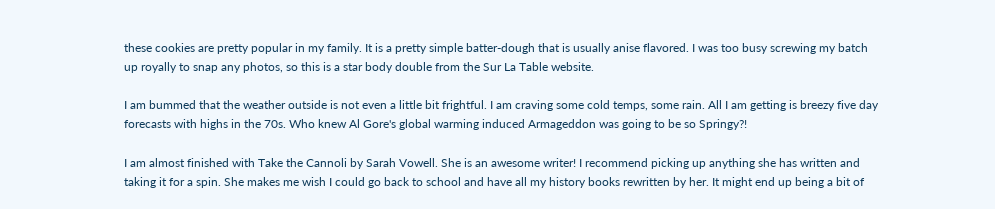these cookies are pretty popular in my family. It is a pretty simple batter-dough that is usually anise flavored. I was too busy screwing my batch up royally to snap any photos, so this is a star body double from the Sur La Table website.

I am bummed that the weather outside is not even a little bit frightful. I am craving some cold temps, some rain. All I am getting is breezy five day forecasts with highs in the 70s. Who knew Al Gore's global warming induced Armageddon was going to be so Springy?!

I am almost finished with Take the Cannoli by Sarah Vowell. She is an awesome writer! I recommend picking up anything she has written and taking it for a spin. She makes me wish I could go back to school and have all my history books rewritten by her. It might end up being a bit of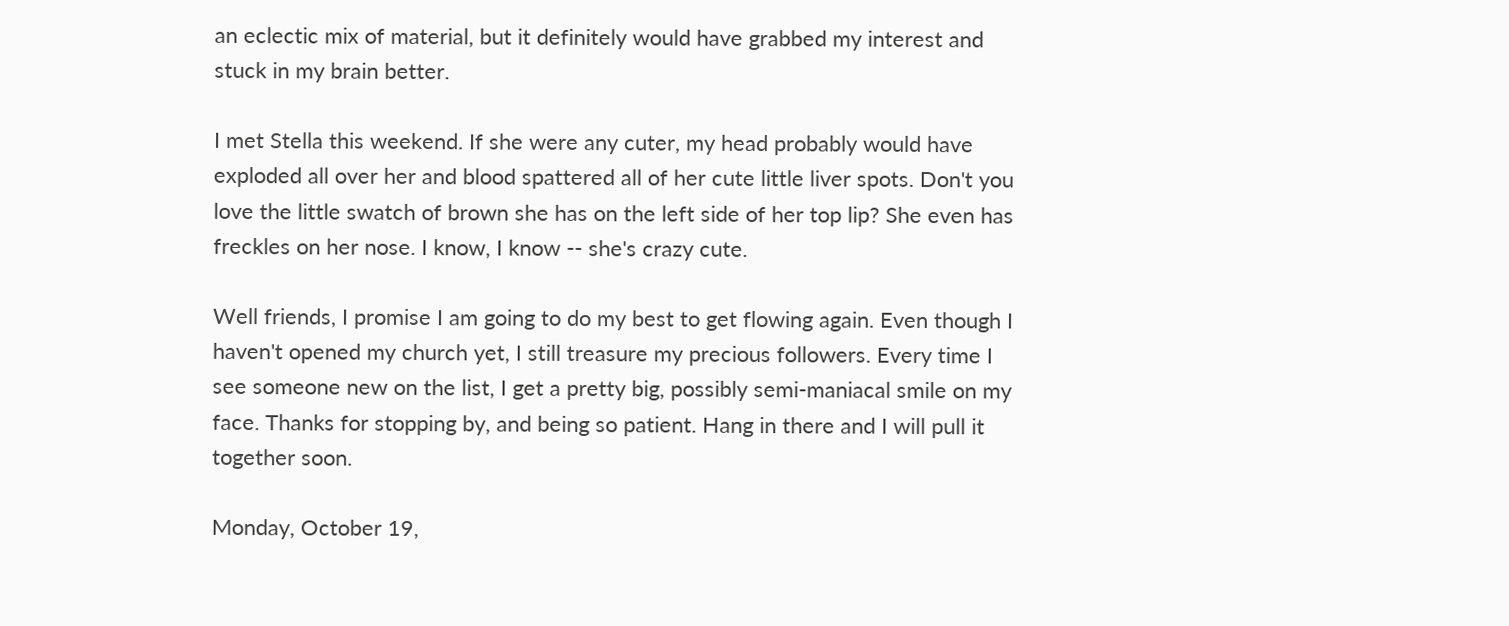an eclectic mix of material, but it definitely would have grabbed my interest and stuck in my brain better.

I met Stella this weekend. If she were any cuter, my head probably would have exploded all over her and blood spattered all of her cute little liver spots. Don't you love the little swatch of brown she has on the left side of her top lip? She even has freckles on her nose. I know, I know -- she's crazy cute.

Well friends, I promise I am going to do my best to get flowing again. Even though I haven't opened my church yet, I still treasure my precious followers. Every time I see someone new on the list, I get a pretty big, possibly semi-maniacal smile on my face. Thanks for stopping by, and being so patient. Hang in there and I will pull it together soon.

Monday, October 19,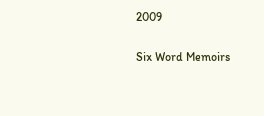2009

Six Word Memoirs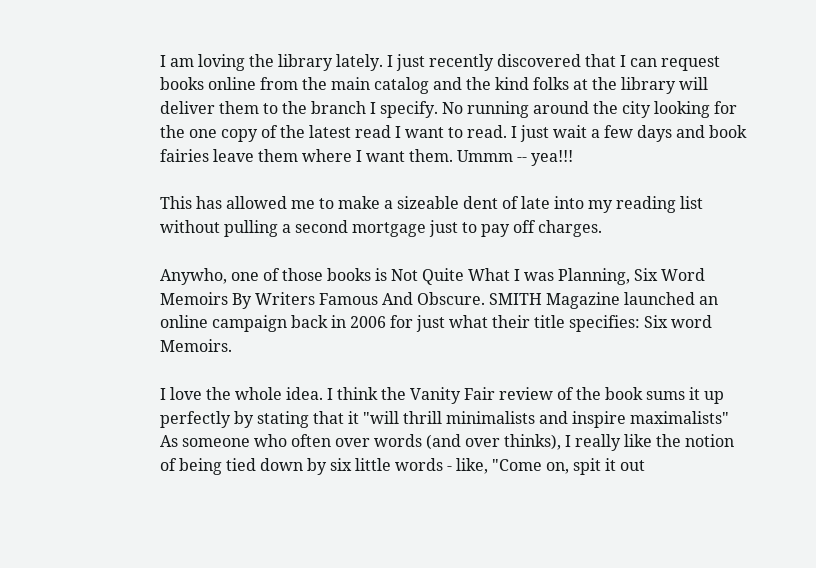I am loving the library lately. I just recently discovered that I can request books online from the main catalog and the kind folks at the library will deliver them to the branch I specify. No running around the city looking for the one copy of the latest read I want to read. I just wait a few days and book fairies leave them where I want them. Ummm -- yea!!!

This has allowed me to make a sizeable dent of late into my reading list without pulling a second mortgage just to pay off charges.

Anywho, one of those books is Not Quite What I was Planning, Six Word Memoirs By Writers Famous And Obscure. SMITH Magazine launched an online campaign back in 2006 for just what their title specifies: Six word Memoirs.

I love the whole idea. I think the Vanity Fair review of the book sums it up perfectly by stating that it "will thrill minimalists and inspire maximalists" As someone who often over words (and over thinks), I really like the notion of being tied down by six little words - like, "Come on, spit it out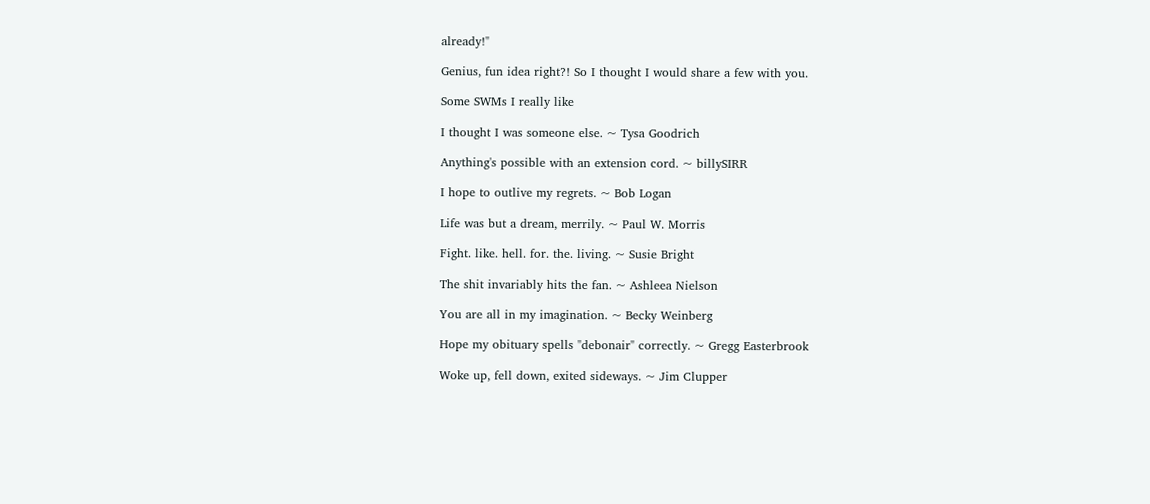already!"

Genius, fun idea right?! So I thought I would share a few with you.

Some SWMs I really like

I thought I was someone else. ~ Tysa Goodrich

Anything's possible with an extension cord. ~ billySIRR

I hope to outlive my regrets. ~ Bob Logan

Life was but a dream, merrily. ~ Paul W. Morris

Fight. like. hell. for. the. living. ~ Susie Bright

The shit invariably hits the fan. ~ Ashleea Nielson

You are all in my imagination. ~ Becky Weinberg

Hope my obituary spells "debonair" correctly. ~ Gregg Easterbrook

Woke up, fell down, exited sideways. ~ Jim Clupper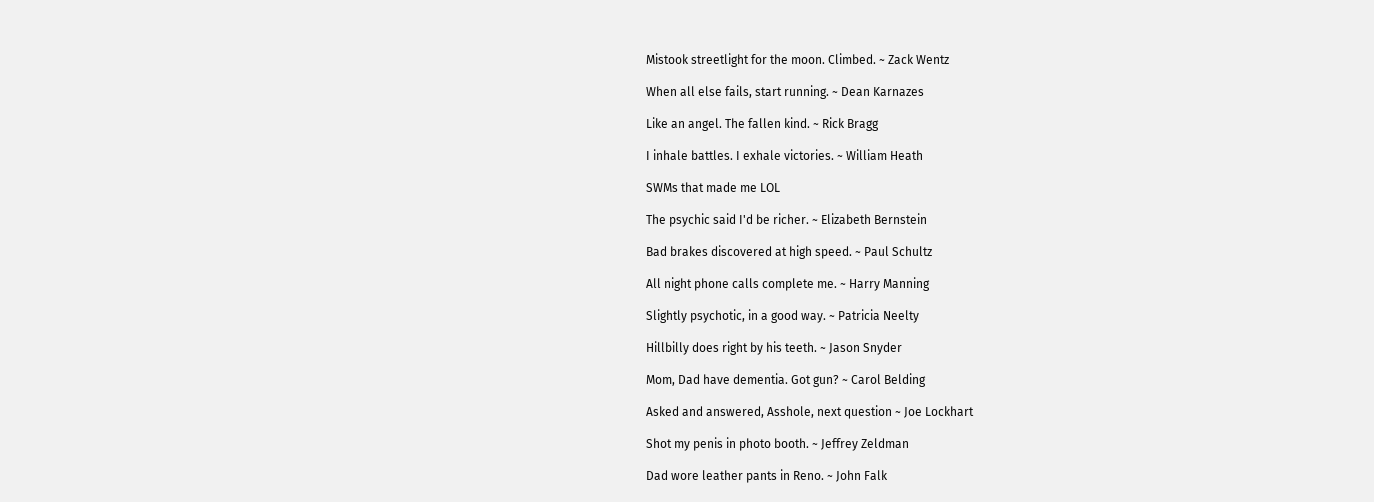Mistook streetlight for the moon. Climbed. ~ Zack Wentz

When all else fails, start running. ~ Dean Karnazes

Like an angel. The fallen kind. ~ Rick Bragg

I inhale battles. I exhale victories. ~ William Heath

SWMs that made me LOL

The psychic said I'd be richer. ~ Elizabeth Bernstein

Bad brakes discovered at high speed. ~ Paul Schultz

All night phone calls complete me. ~ Harry Manning

Slightly psychotic, in a good way. ~ Patricia Neelty

Hillbilly does right by his teeth. ~ Jason Snyder

Mom, Dad have dementia. Got gun? ~ Carol Belding

Asked and answered, Asshole, next question ~ Joe Lockhart

Shot my penis in photo booth. ~ Jeffrey Zeldman

Dad wore leather pants in Reno. ~ John Falk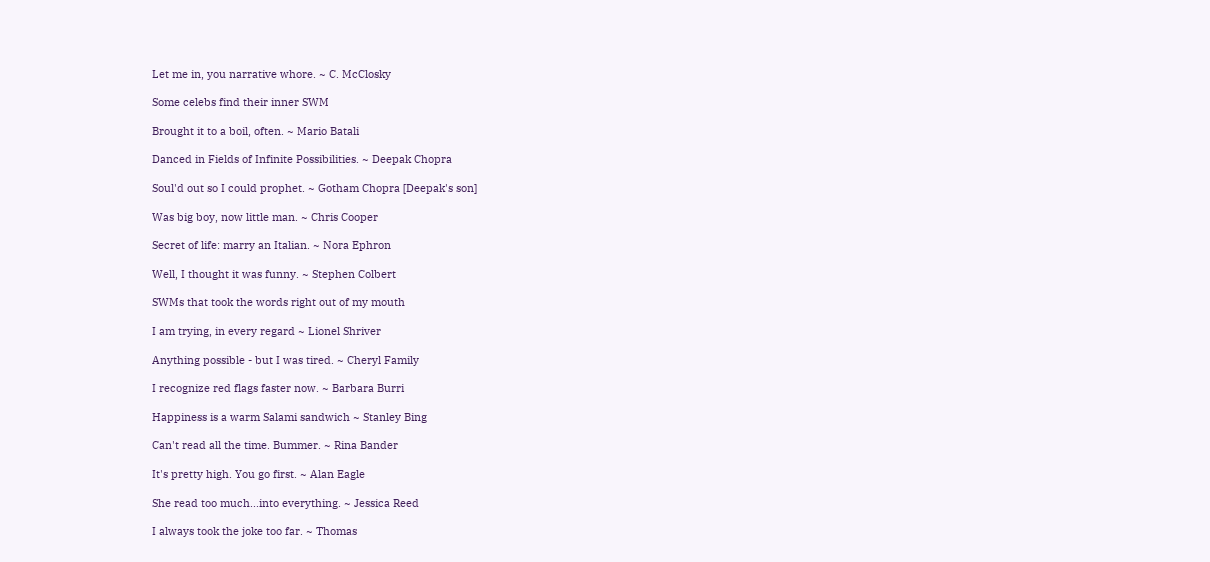Let me in, you narrative whore. ~ C. McClosky

Some celebs find their inner SWM

Brought it to a boil, often. ~ Mario Batali

Danced in Fields of Infinite Possibilities. ~ Deepak Chopra

Soul'd out so I could prophet. ~ Gotham Chopra [Deepak's son]

Was big boy, now little man. ~ Chris Cooper

Secret of life: marry an Italian. ~ Nora Ephron

Well, I thought it was funny. ~ Stephen Colbert

SWMs that took the words right out of my mouth

I am trying, in every regard ~ Lionel Shriver

Anything possible - but I was tired. ~ Cheryl Family

I recognize red flags faster now. ~ Barbara Burri

Happiness is a warm Salami sandwich ~ Stanley Bing

Can't read all the time. Bummer. ~ Rina Bander

It's pretty high. You go first. ~ Alan Eagle

She read too much...into everything. ~ Jessica Reed

I always took the joke too far. ~ Thomas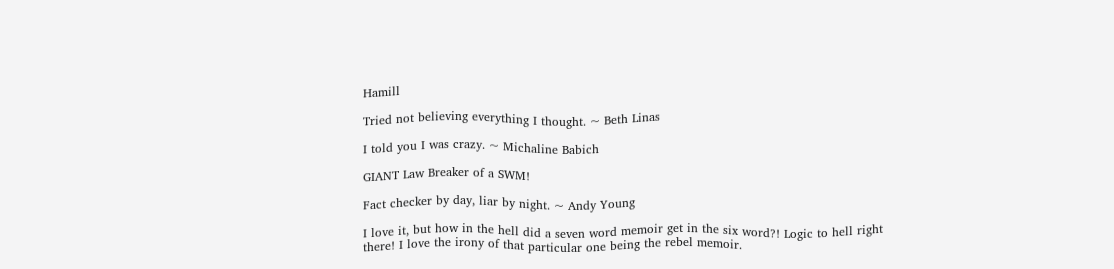Hamill

Tried not believing everything I thought. ~ Beth Linas

I told you I was crazy. ~ Michaline Babich

GIANT Law Breaker of a SWM!

Fact checker by day, liar by night. ~ Andy Young

I love it, but how in the hell did a seven word memoir get in the six word?! Logic to hell right there! I love the irony of that particular one being the rebel memoir.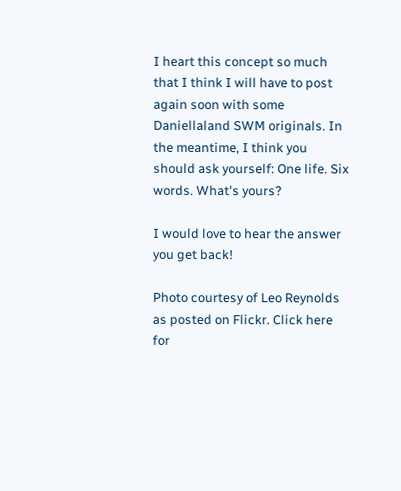I heart this concept so much that I think I will have to post again soon with some Daniellaland SWM originals. In the meantime, I think you should ask yourself: One life. Six words. What's yours?

I would love to hear the answer you get back!

Photo courtesy of Leo Reynolds as posted on Flickr. Click here for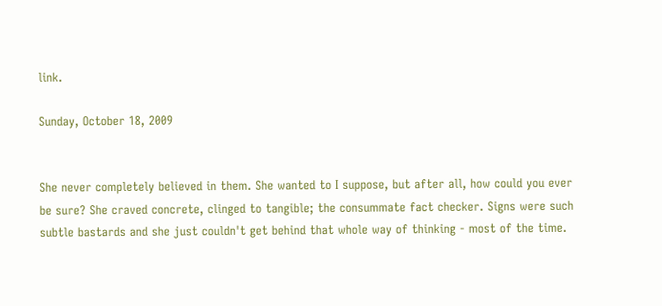link.

Sunday, October 18, 2009


She never completely believed in them. She wanted to I suppose, but after all, how could you ever be sure? She craved concrete, clinged to tangible; the consummate fact checker. Signs were such subtle bastards and she just couldn't get behind that whole way of thinking - most of the time.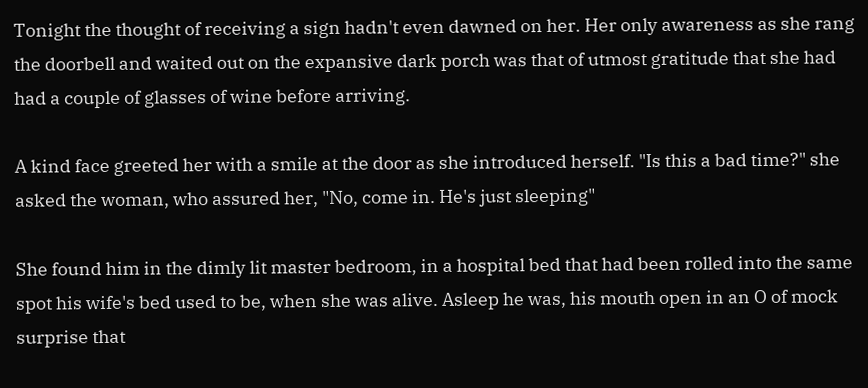Tonight the thought of receiving a sign hadn't even dawned on her. Her only awareness as she rang the doorbell and waited out on the expansive dark porch was that of utmost gratitude that she had had a couple of glasses of wine before arriving.

A kind face greeted her with a smile at the door as she introduced herself. "Is this a bad time?" she asked the woman, who assured her, "No, come in. He's just sleeping"

She found him in the dimly lit master bedroom, in a hospital bed that had been rolled into the same spot his wife's bed used to be, when she was alive. Asleep he was, his mouth open in an O of mock surprise that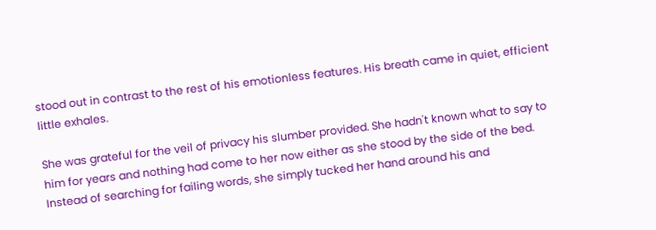stood out in contrast to the rest of his emotionless features. His breath came in quiet, efficient little exhales.

She was grateful for the veil of privacy his slumber provided. She hadn't known what to say to him for years and nothing had come to her now either as she stood by the side of the bed. Instead of searching for failing words, she simply tucked her hand around his and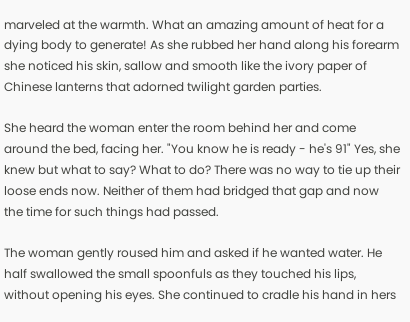marveled at the warmth. What an amazing amount of heat for a dying body to generate! As she rubbed her hand along his forearm she noticed his skin, sallow and smooth like the ivory paper of Chinese lanterns that adorned twilight garden parties.

She heard the woman enter the room behind her and come around the bed, facing her. "You know he is ready - he's 91" Yes, she knew but what to say? What to do? There was no way to tie up their loose ends now. Neither of them had bridged that gap and now the time for such things had passed.

The woman gently roused him and asked if he wanted water. He half swallowed the small spoonfuls as they touched his lips, without opening his eyes. She continued to cradle his hand in hers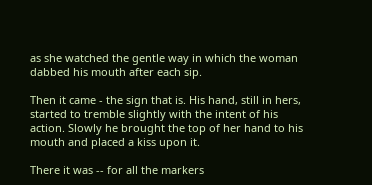as she watched the gentle way in which the woman dabbed his mouth after each sip.

Then it came - the sign that is. His hand, still in hers, started to tremble slightly with the intent of his action. Slowly he brought the top of her hand to his mouth and placed a kiss upon it.

There it was -- for all the markers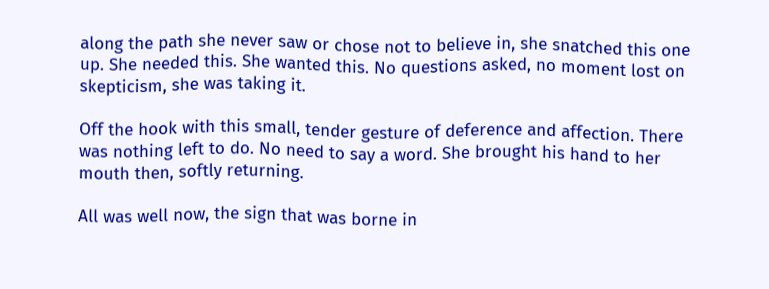along the path she never saw or chose not to believe in, she snatched this one up. She needed this. She wanted this. No questions asked, no moment lost on skepticism, she was taking it.

Off the hook with this small, tender gesture of deference and affection. There was nothing left to do. No need to say a word. She brought his hand to her mouth then, softly returning.

All was well now, the sign that was borne in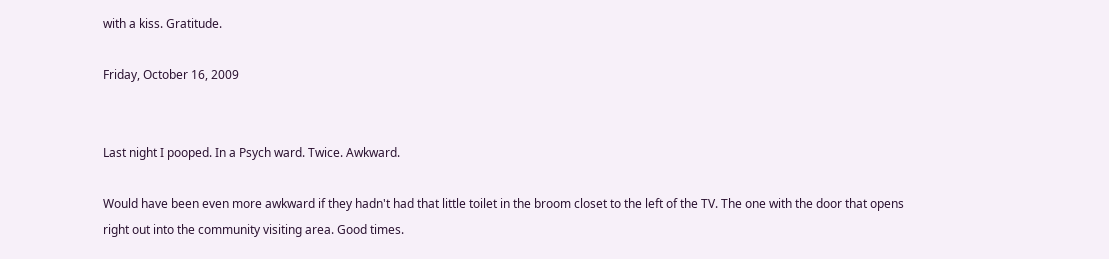with a kiss. Gratitude.

Friday, October 16, 2009


Last night I pooped. In a Psych ward. Twice. Awkward.

Would have been even more awkward if they hadn't had that little toilet in the broom closet to the left of the TV. The one with the door that opens right out into the community visiting area. Good times.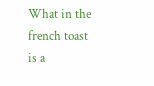What in the french toast is a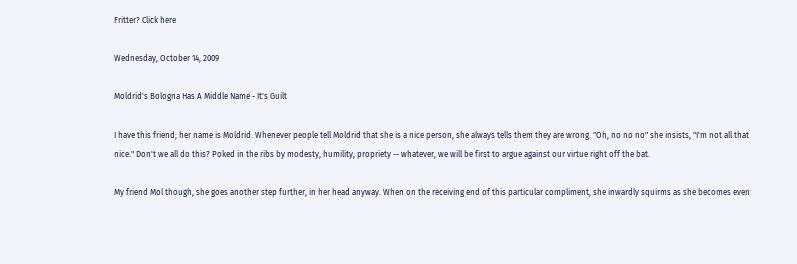Fritter? Click here

Wednesday, October 14, 2009

Moldrid's Bologna Has A Middle Name - It's Guilt

I have this friend; her name is Moldrid. Whenever people tell Moldrid that she is a nice person, she always tells them they are wrong. "Oh, no no no" she insists, "I'm not all that nice." Don't we all do this? Poked in the ribs by modesty, humility, propriety -- whatever, we will be first to argue against our virtue right off the bat.

My friend Mol though, she goes another step further, in her head anyway. When on the receiving end of this particular compliment, she inwardly squirms as she becomes even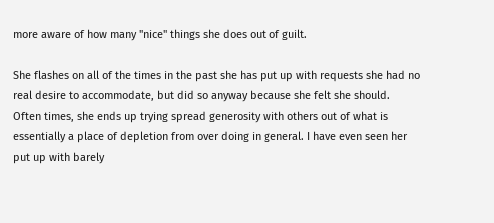more aware of how many "nice" things she does out of guilt.

She flashes on all of the times in the past she has put up with requests she had no real desire to accommodate, but did so anyway because she felt she should. Often times, she ends up trying spread generosity with others out of what is essentially a place of depletion from over doing in general. I have even seen her put up with barely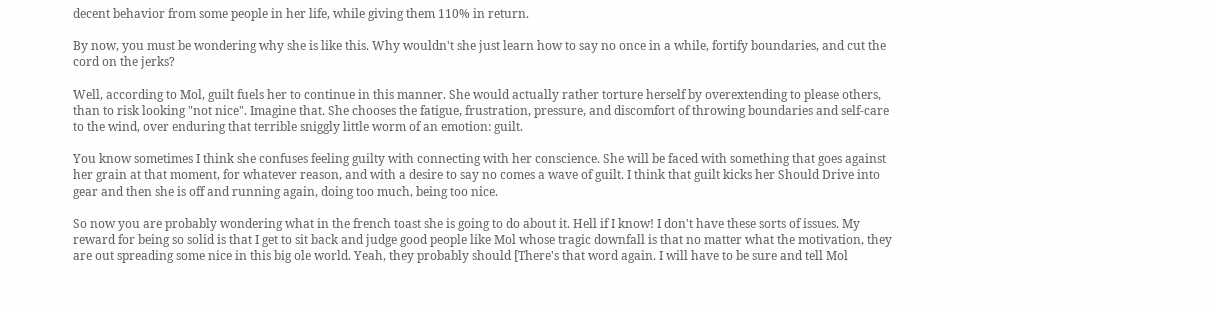decent behavior from some people in her life, while giving them 110% in return.

By now, you must be wondering why she is like this. Why wouldn't she just learn how to say no once in a while, fortify boundaries, and cut the cord on the jerks?

Well, according to Mol, guilt fuels her to continue in this manner. She would actually rather torture herself by overextending to please others, than to risk looking "not nice". Imagine that. She chooses the fatigue, frustration, pressure, and discomfort of throwing boundaries and self-care to the wind, over enduring that terrible sniggly little worm of an emotion: guilt.

You know sometimes I think she confuses feeling guilty with connecting with her conscience. She will be faced with something that goes against her grain at that moment, for whatever reason, and with a desire to say no comes a wave of guilt. I think that guilt kicks her Should Drive into gear and then she is off and running again, doing too much, being too nice.

So now you are probably wondering what in the french toast she is going to do about it. Hell if I know! I don't have these sorts of issues. My reward for being so solid is that I get to sit back and judge good people like Mol whose tragic downfall is that no matter what the motivation, they are out spreading some nice in this big ole world. Yeah, they probably should [There's that word again. I will have to be sure and tell Mol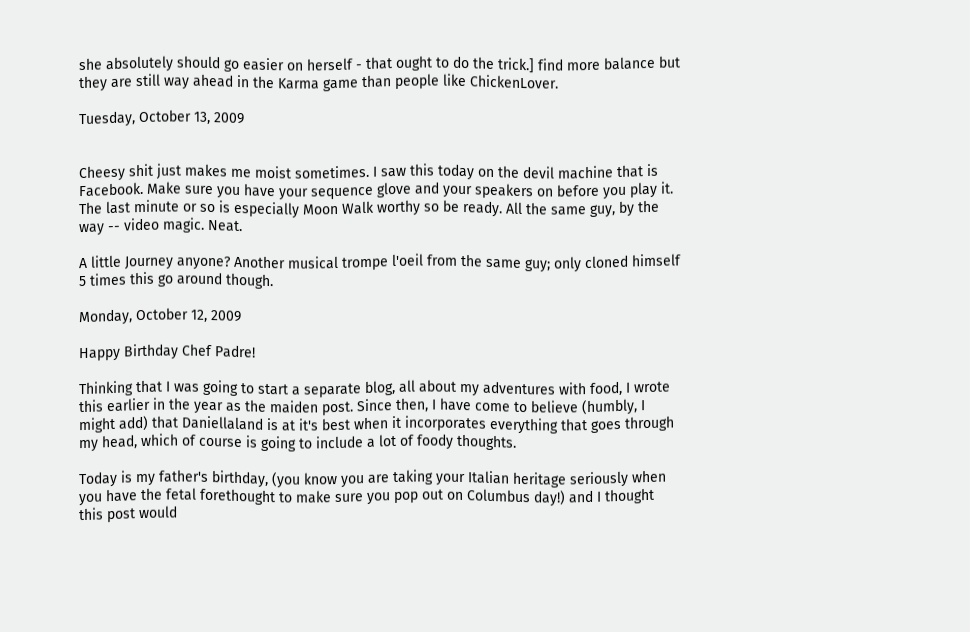she absolutely should go easier on herself - that ought to do the trick.] find more balance but they are still way ahead in the Karma game than people like ChickenLover.

Tuesday, October 13, 2009


Cheesy shit just makes me moist sometimes. I saw this today on the devil machine that is Facebook. Make sure you have your sequence glove and your speakers on before you play it. The last minute or so is especially Moon Walk worthy so be ready. All the same guy, by the way -- video magic. Neat.

A little Journey anyone? Another musical trompe l'oeil from the same guy; only cloned himself 5 times this go around though.

Monday, October 12, 2009

Happy Birthday Chef Padre!

Thinking that I was going to start a separate blog, all about my adventures with food, I wrote this earlier in the year as the maiden post. Since then, I have come to believe (humbly, I might add) that Daniellaland is at it's best when it incorporates everything that goes through my head, which of course is going to include a lot of foody thoughts.

Today is my father's birthday, (you know you are taking your Italian heritage seriously when you have the fetal forethought to make sure you pop out on Columbus day!) and I thought this post would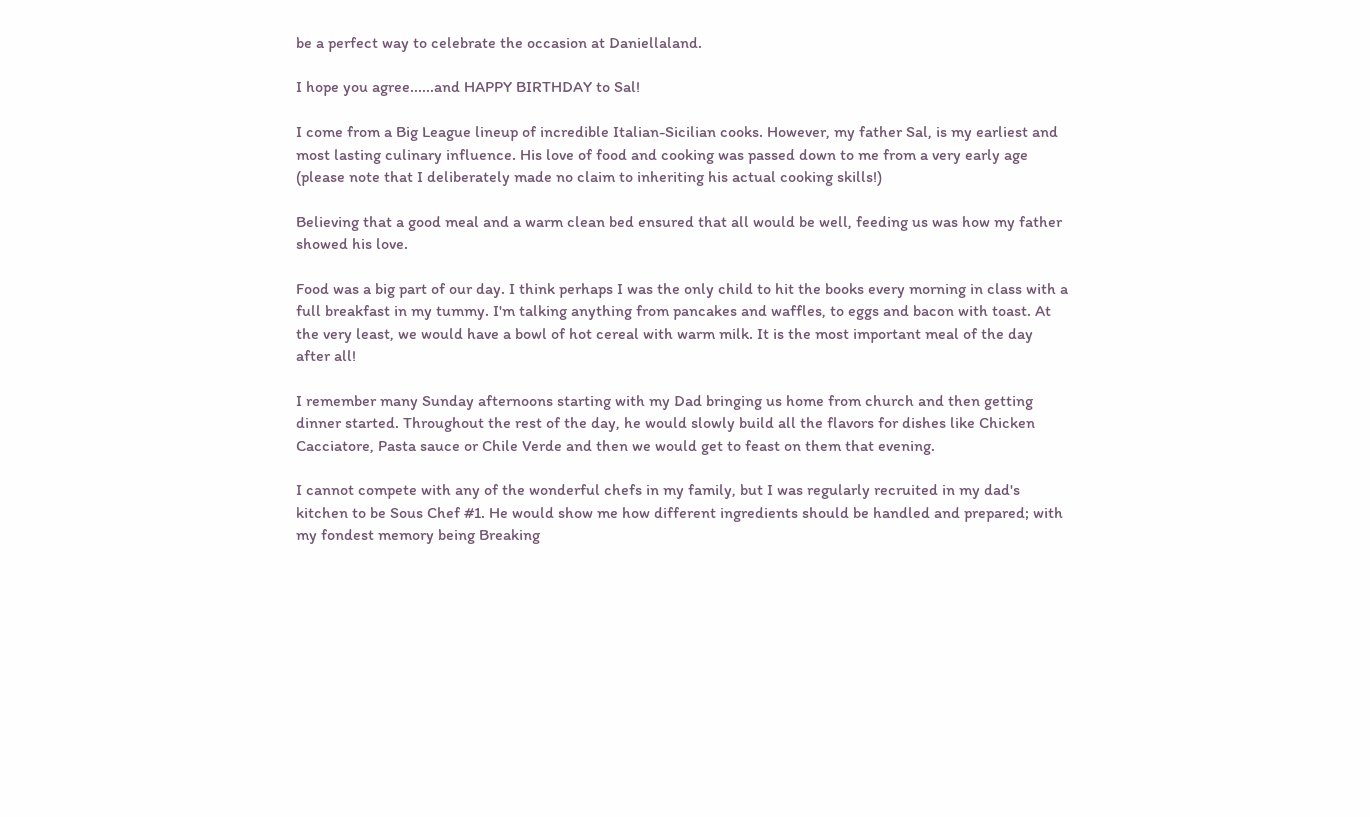be a perfect way to celebrate the occasion at Daniellaland.

I hope you agree......and HAPPY BIRTHDAY to Sal!

I come from a Big League lineup of incredible Italian-Sicilian cooks. However, my father Sal, is my earliest and most lasting culinary influence. His love of food and cooking was passed down to me from a very early age (please note that I deliberately made no claim to inheriting his actual cooking skills!)

Believing that a good meal and a warm clean bed ensured that all would be well, feeding us was how my father showed his love.

Food was a big part of our day. I think perhaps I was the only child to hit the books every morning in class with a full breakfast in my tummy. I'm talking anything from pancakes and waffles, to eggs and bacon with toast. At the very least, we would have a bowl of hot cereal with warm milk. It is the most important meal of the day after all!

I remember many Sunday afternoons starting with my Dad bringing us home from church and then getting dinner started. Throughout the rest of the day, he would slowly build all the flavors for dishes like Chicken Cacciatore, Pasta sauce or Chile Verde and then we would get to feast on them that evening.

I cannot compete with any of the wonderful chefs in my family, but I was regularly recruited in my dad's kitchen to be Sous Chef #1. He would show me how different ingredients should be handled and prepared; with my fondest memory being Breaking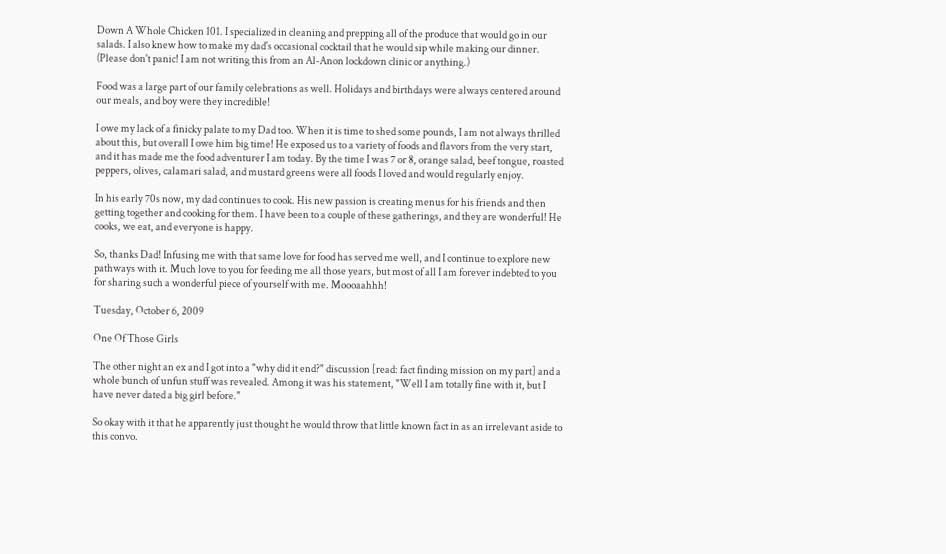Down A Whole Chicken 101. I specialized in cleaning and prepping all of the produce that would go in our salads. I also knew how to make my dad's occasional cocktail that he would sip while making our dinner. (Please don't panic! I am not writing this from an Al-Anon lockdown clinic or anything.)

Food was a large part of our family celebrations as well. Holidays and birthdays were always centered around our meals, and boy were they incredible!

I owe my lack of a finicky palate to my Dad too. When it is time to shed some pounds, I am not always thrilled about this, but overall I owe him big time! He exposed us to a variety of foods and flavors from the very start, and it has made me the food adventurer I am today. By the time I was 7 or 8, orange salad, beef tongue, roasted peppers, olives, calamari salad, and mustard greens were all foods I loved and would regularly enjoy.

In his early 70s now, my dad continues to cook. His new passion is creating menus for his friends and then getting together and cooking for them. I have been to a couple of these gatherings, and they are wonderful! He cooks, we eat, and everyone is happy.

So, thanks Dad! Infusing me with that same love for food has served me well, and I continue to explore new pathways with it. Much love to you for feeding me all those years, but most of all I am forever indebted to you for sharing such a wonderful piece of yourself with me. Moooaahhh!

Tuesday, October 6, 2009

One Of Those Girls

The other night an ex and I got into a "why did it end?" discussion [read: fact finding mission on my part] and a whole bunch of unfun stuff was revealed. Among it was his statement, "Well I am totally fine with it, but I have never dated a big girl before."

So okay with it that he apparently just thought he would throw that little known fact in as an irrelevant aside to this convo.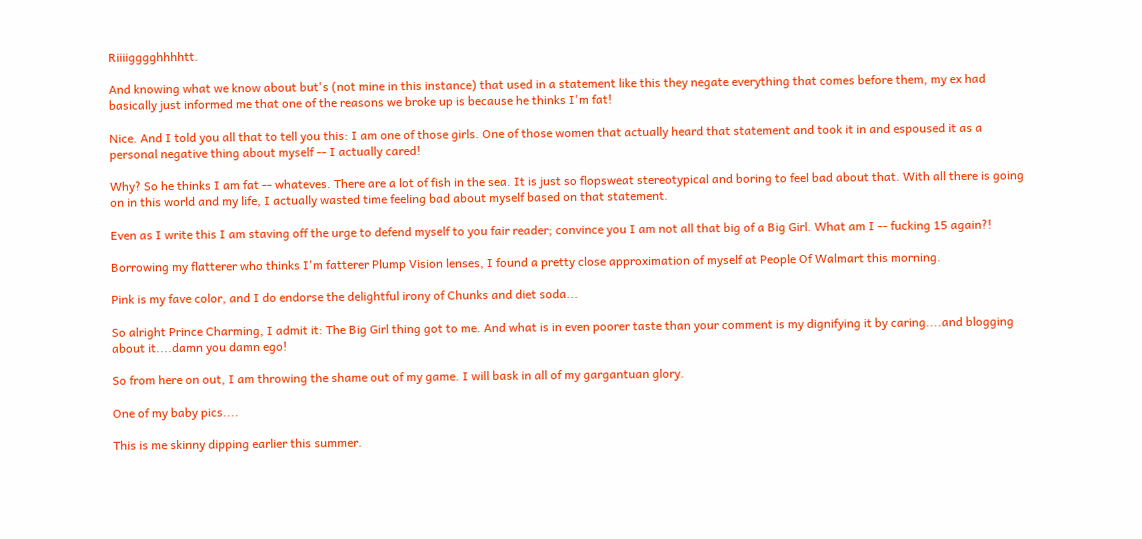Riiiigggghhhhtt.

And knowing what we know about but's (not mine in this instance) that used in a statement like this they negate everything that comes before them, my ex had basically just informed me that one of the reasons we broke up is because he thinks I'm fat!

Nice. And I told you all that to tell you this: I am one of those girls. One of those women that actually heard that statement and took it in and espoused it as a personal negative thing about myself -- I actually cared!

Why? So he thinks I am fat -- whateves. There are a lot of fish in the sea. It is just so flopsweat stereotypical and boring to feel bad about that. With all there is going on in this world and my life, I actually wasted time feeling bad about myself based on that statement.

Even as I write this I am staving off the urge to defend myself to you fair reader; convince you I am not all that big of a Big Girl. What am I -- fucking 15 again?!

Borrowing my flatterer who thinks I'm fatterer Plump Vision lenses, I found a pretty close approximation of myself at People Of Walmart this morning.

Pink is my fave color, and I do endorse the delightful irony of Chunks and diet soda...

So alright Prince Charming, I admit it: The Big Girl thing got to me. And what is in even poorer taste than your comment is my dignifying it by caring....and blogging about it....damn you damn ego!

So from here on out, I am throwing the shame out of my game. I will bask in all of my gargantuan glory.

One of my baby pics....

This is me skinny dipping earlier this summer.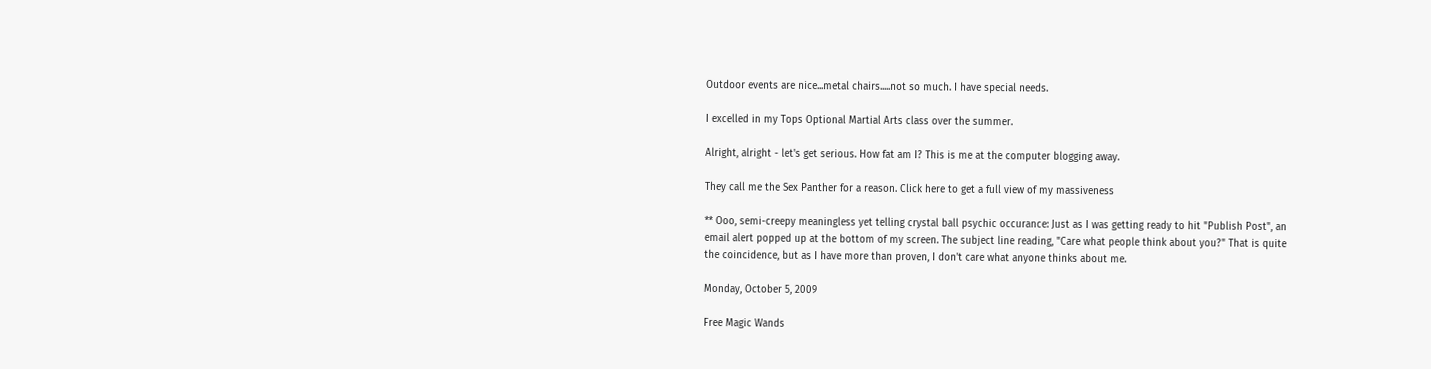Outdoor events are nice...metal chairs.....not so much. I have special needs.

I excelled in my Tops Optional Martial Arts class over the summer.

Alright, alright - let's get serious. How fat am I? This is me at the computer blogging away.

They call me the Sex Panther for a reason. Click here to get a full view of my massiveness

** Ooo, semi-creepy meaningless yet telling crystal ball psychic occurance: Just as I was getting ready to hit "Publish Post", an email alert popped up at the bottom of my screen. The subject line reading, "Care what people think about you?" That is quite the coincidence, but as I have more than proven, I don't care what anyone thinks about me.

Monday, October 5, 2009

Free Magic Wands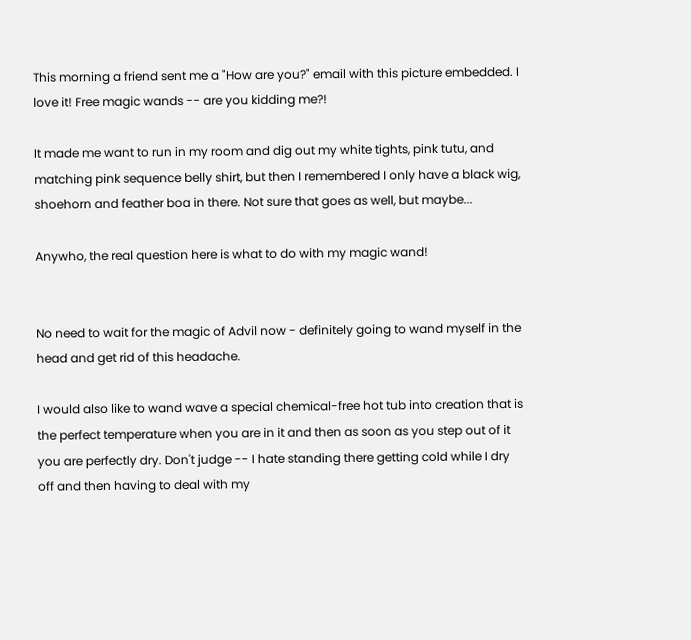This morning a friend sent me a "How are you?" email with this picture embedded. I love it! Free magic wands -- are you kidding me?!

It made me want to run in my room and dig out my white tights, pink tutu, and matching pink sequence belly shirt, but then I remembered I only have a black wig, shoehorn and feather boa in there. Not sure that goes as well, but maybe...

Anywho, the real question here is what to do with my magic wand!


No need to wait for the magic of Advil now - definitely going to wand myself in the head and get rid of this headache.

I would also like to wand wave a special chemical-free hot tub into creation that is the perfect temperature when you are in it and then as soon as you step out of it you are perfectly dry. Don't judge -- I hate standing there getting cold while I dry off and then having to deal with my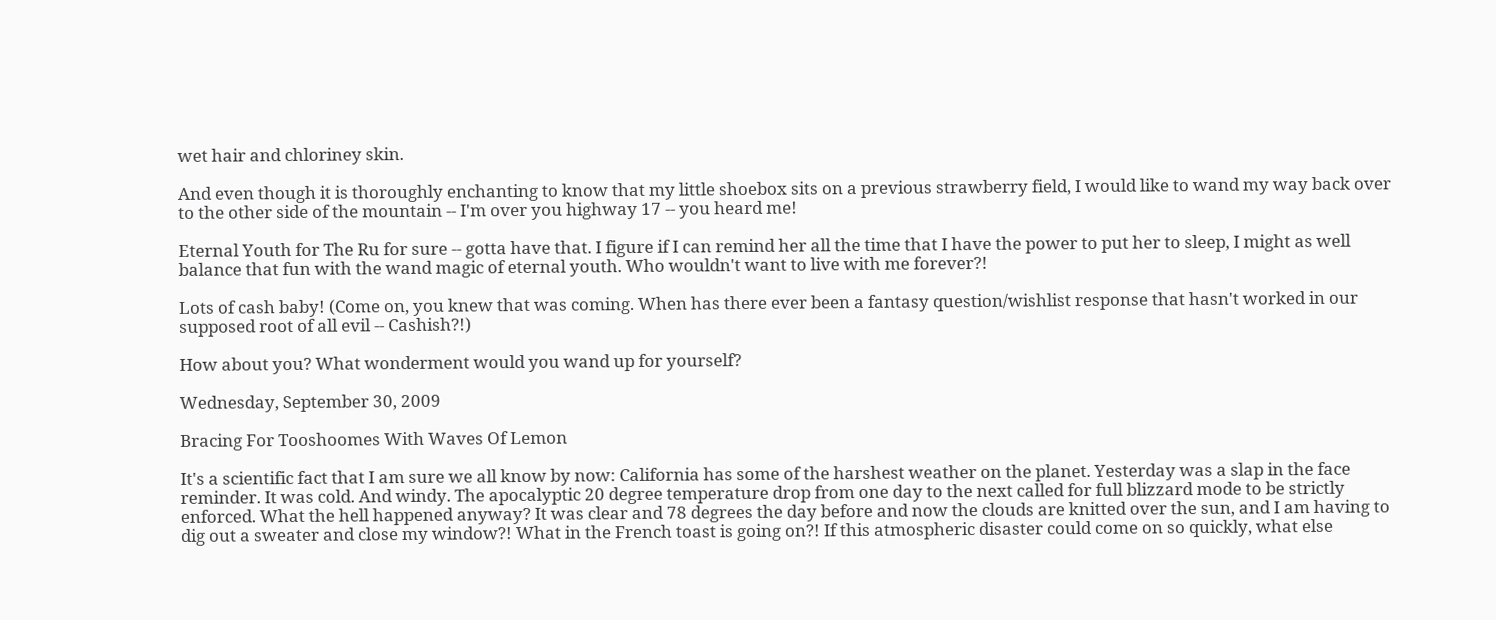wet hair and chloriney skin.

And even though it is thoroughly enchanting to know that my little shoebox sits on a previous strawberry field, I would like to wand my way back over to the other side of the mountain -- I'm over you highway 17 -- you heard me!

Eternal Youth for The Ru for sure -- gotta have that. I figure if I can remind her all the time that I have the power to put her to sleep, I might as well balance that fun with the wand magic of eternal youth. Who wouldn't want to live with me forever?!

Lots of cash baby! (Come on, you knew that was coming. When has there ever been a fantasy question/wishlist response that hasn't worked in our supposed root of all evil -- Cashish?!)

How about you? What wonderment would you wand up for yourself?

Wednesday, September 30, 2009

Bracing For Tooshoomes With Waves Of Lemon

It's a scientific fact that I am sure we all know by now: California has some of the harshest weather on the planet. Yesterday was a slap in the face reminder. It was cold. And windy. The apocalyptic 20 degree temperature drop from one day to the next called for full blizzard mode to be strictly enforced. What the hell happened anyway? It was clear and 78 degrees the day before and now the clouds are knitted over the sun, and I am having to dig out a sweater and close my window?! What in the French toast is going on?! If this atmospheric disaster could come on so quickly, what else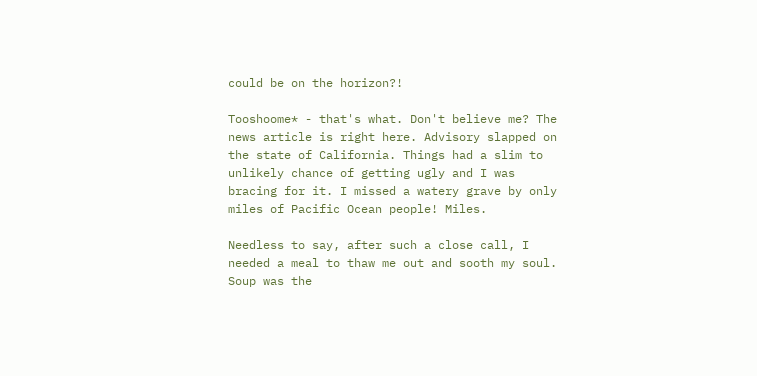could be on the horizon?!

Tooshoome* - that's what. Don't believe me? The news article is right here. Advisory slapped on the state of California. Things had a slim to unlikely chance of getting ugly and I was bracing for it. I missed a watery grave by only miles of Pacific Ocean people! Miles.

Needless to say, after such a close call, I needed a meal to thaw me out and sooth my soul. Soup was the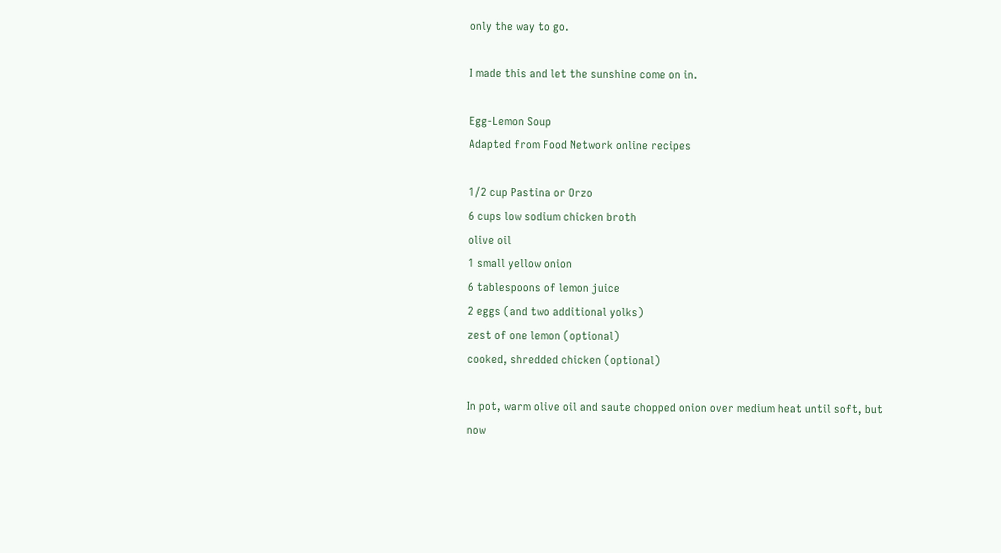only the way to go.

I made this and let the sunshine come on in.

Egg-Lemon Soup
Adapted from Food Network online recipes

1/2 cup Pastina or Orzo
6 cups low sodium chicken broth
olive oil
1 small yellow onion
6 tablespoons of lemon juice
2 eggs (and two additional yolks)
zest of one lemon (optional)
cooked, shredded chicken (optional)

In pot, warm olive oil and saute chopped onion over medium heat until soft, but now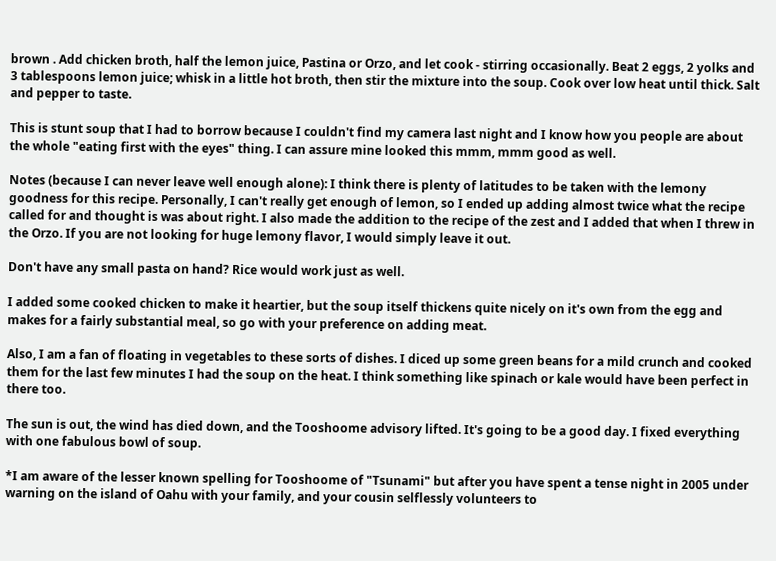brown . Add chicken broth, half the lemon juice, Pastina or Orzo, and let cook - stirring occasionally. Beat 2 eggs, 2 yolks and 3 tablespoons lemon juice; whisk in a little hot broth, then stir the mixture into the soup. Cook over low heat until thick. Salt and pepper to taste.

This is stunt soup that I had to borrow because I couldn't find my camera last night and I know how you people are about the whole "eating first with the eyes" thing. I can assure mine looked this mmm, mmm good as well.

Notes (because I can never leave well enough alone): I think there is plenty of latitudes to be taken with the lemony goodness for this recipe. Personally, I can't really get enough of lemon, so I ended up adding almost twice what the recipe called for and thought is was about right. I also made the addition to the recipe of the zest and I added that when I threw in the Orzo. If you are not looking for huge lemony flavor, I would simply leave it out.

Don't have any small pasta on hand? Rice would work just as well.

I added some cooked chicken to make it heartier, but the soup itself thickens quite nicely on it's own from the egg and makes for a fairly substantial meal, so go with your preference on adding meat.

Also, I am a fan of floating in vegetables to these sorts of dishes. I diced up some green beans for a mild crunch and cooked them for the last few minutes I had the soup on the heat. I think something like spinach or kale would have been perfect in there too.

The sun is out, the wind has died down, and the Tooshoome advisory lifted. It's going to be a good day. I fixed everything with one fabulous bowl of soup.

*I am aware of the lesser known spelling for Tooshoome of "Tsunami" but after you have spent a tense night in 2005 under warning on the island of Oahu with your family, and your cousin selflessly volunteers to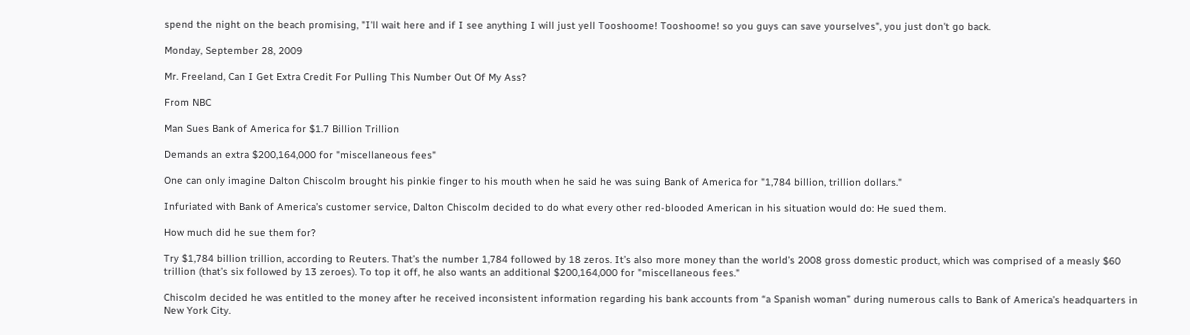spend the night on the beach promising, "I'll wait here and if I see anything I will just yell Tooshoome! Tooshoome! so you guys can save yourselves", you just don't go back.

Monday, September 28, 2009

Mr. Freeland, Can I Get Extra Credit For Pulling This Number Out Of My Ass?

From NBC

Man Sues Bank of America for $1.7 Billion Trillion

Demands an extra $200,164,000 for "miscellaneous fees"

One can only imagine Dalton Chiscolm brought his pinkie finger to his mouth when he said he was suing Bank of America for "1,784 billion, trillion dollars."

Infuriated with Bank of America’s customer service, Dalton Chiscolm decided to do what every other red-blooded American in his situation would do: He sued them.

How much did he sue them for?

Try $1,784 billion trillion, according to Reuters. That’s the number 1,784 followed by 18 zeros. It’s also more money than the world’s 2008 gross domestic product, which was comprised of a measly $60 trillion (that’s six followed by 13 zeroes). To top it off, he also wants an additional $200,164,000 for "miscellaneous fees."

Chiscolm decided he was entitled to the money after he received inconsistent information regarding his bank accounts from “a Spanish woman” during numerous calls to Bank of America’s headquarters in New York City.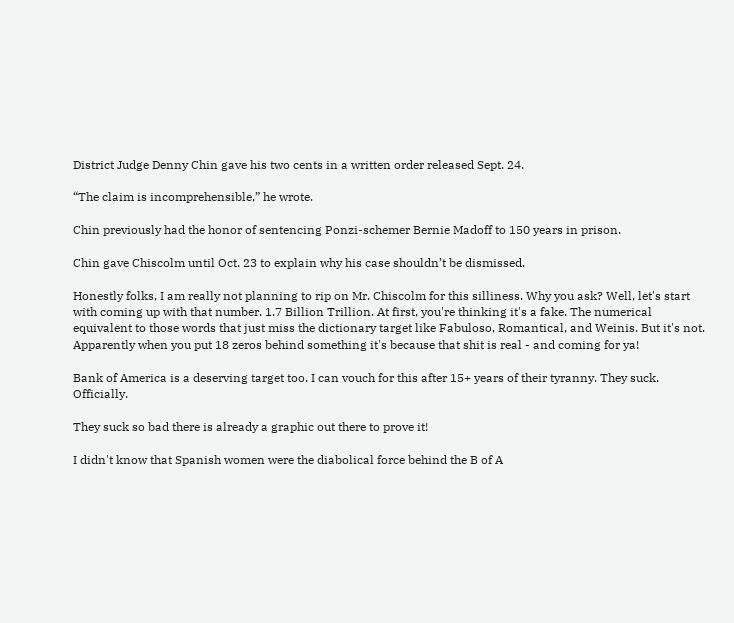District Judge Denny Chin gave his two cents in a written order released Sept. 24.

“The claim is incomprehensible,” he wrote.

Chin previously had the honor of sentencing Ponzi-schemer Bernie Madoff to 150 years in prison.

Chin gave Chiscolm until Oct. 23 to explain why his case shouldn’t be dismissed.

Honestly folks, I am really not planning to rip on Mr. Chiscolm for this silliness. Why you ask? Well, let's start with coming up with that number. 1.7 Billion Trillion. At first, you're thinking it's a fake. The numerical equivalent to those words that just miss the dictionary target like Fabuloso, Romantical, and Weinis. But it's not. Apparently when you put 18 zeros behind something it's because that shit is real - and coming for ya!

Bank of America is a deserving target too. I can vouch for this after 15+ years of their tyranny. They suck. Officially.

They suck so bad there is already a graphic out there to prove it!

I didn't know that Spanish women were the diabolical force behind the B of A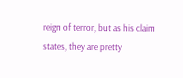reign of terror, but as his claim states, they are pretty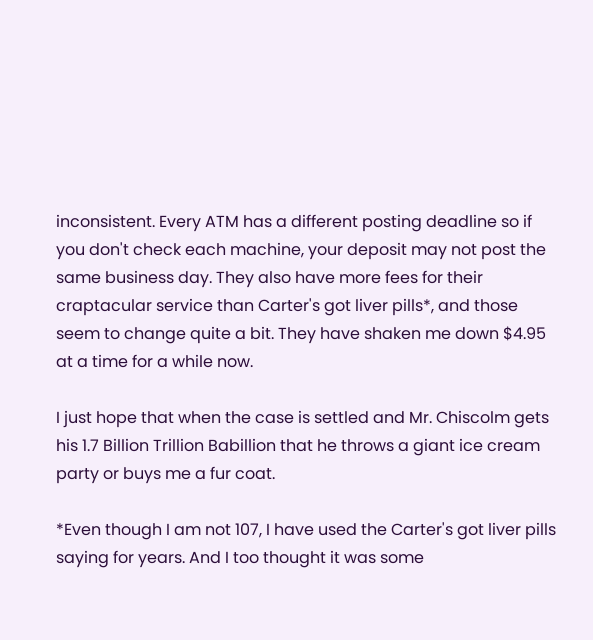inconsistent. Every ATM has a different posting deadline so if you don't check each machine, your deposit may not post the same business day. They also have more fees for their craptacular service than Carter's got liver pills*, and those seem to change quite a bit. They have shaken me down $4.95 at a time for a while now.

I just hope that when the case is settled and Mr. Chiscolm gets his 1.7 Billion Trillion Babillion that he throws a giant ice cream party or buys me a fur coat.

*Even though I am not 107, I have used the Carter's got liver pills saying for years. And I too thought it was some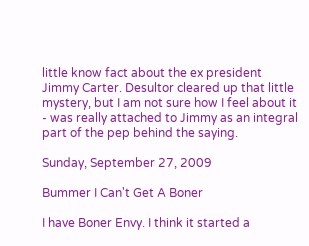little know fact about the ex president Jimmy Carter. Desultor cleared up that little mystery, but I am not sure how I feel about it - was really attached to Jimmy as an integral part of the pep behind the saying.

Sunday, September 27, 2009

Bummer I Can't Get A Boner

I have Boner Envy. I think it started a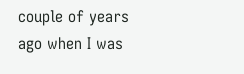couple of years ago when I was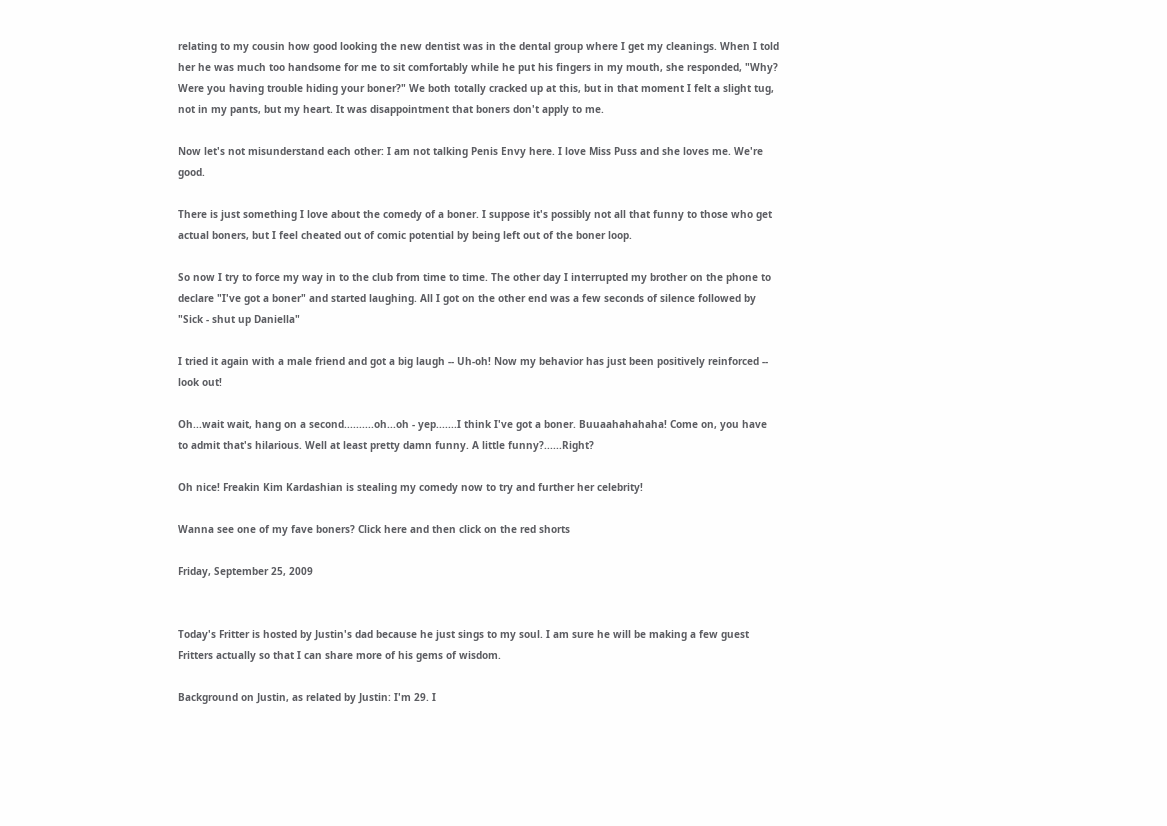relating to my cousin how good looking the new dentist was in the dental group where I get my cleanings. When I told her he was much too handsome for me to sit comfortably while he put his fingers in my mouth, she responded, "Why? Were you having trouble hiding your boner?" We both totally cracked up at this, but in that moment I felt a slight tug, not in my pants, but my heart. It was disappointment that boners don't apply to me.

Now let's not misunderstand each other: I am not talking Penis Envy here. I love Miss Puss and she loves me. We're good.

There is just something I love about the comedy of a boner. I suppose it's possibly not all that funny to those who get actual boners, but I feel cheated out of comic potential by being left out of the boner loop.

So now I try to force my way in to the club from time to time. The other day I interrupted my brother on the phone to declare "I've got a boner" and started laughing. All I got on the other end was a few seconds of silence followed by "Sick - shut up Daniella"

I tried it again with a male friend and got a big laugh -- Uh-oh! Now my behavior has just been positively reinforced -- look out!

Oh...wait wait, hang on a second..........oh...oh - yep.......I think I've got a boner. Buuaahahahaha! Come on, you have to admit that's hilarious. Well at least pretty damn funny. A little funny?......Right?

Oh nice! Freakin Kim Kardashian is stealing my comedy now to try and further her celebrity!

Wanna see one of my fave boners? Click here and then click on the red shorts

Friday, September 25, 2009


Today's Fritter is hosted by Justin's dad because he just sings to my soul. I am sure he will be making a few guest Fritters actually so that I can share more of his gems of wisdom.

Background on Justin, as related by Justin: I'm 29. I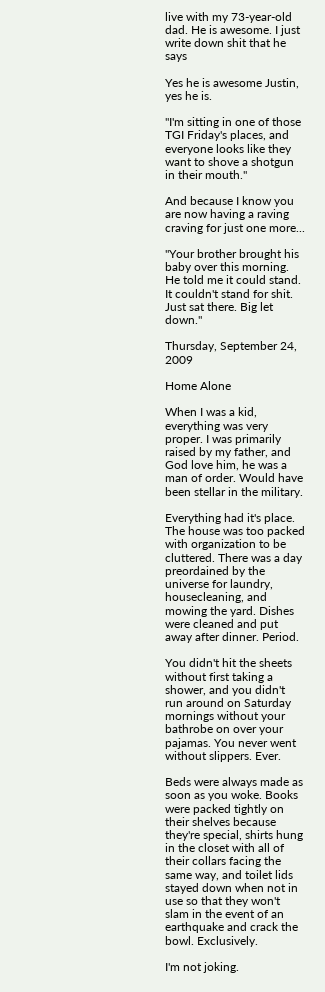live with my 73-year-old dad. He is awesome. I just write down shit that he says

Yes he is awesome Justin, yes he is.

"I'm sitting in one of those TGI Friday's places, and everyone looks like they want to shove a shotgun in their mouth."

And because I know you are now having a raving craving for just one more...

"Your brother brought his baby over this morning. He told me it could stand. It couldn't stand for shit. Just sat there. Big let down."

Thursday, September 24, 2009

Home Alone

When I was a kid, everything was very proper. I was primarily raised by my father, and God love him, he was a man of order. Would have been stellar in the military.

Everything had it's place. The house was too packed with organization to be cluttered. There was a day preordained by the universe for laundry, housecleaning, and mowing the yard. Dishes were cleaned and put away after dinner. Period.

You didn't hit the sheets without first taking a shower, and you didn't run around on Saturday mornings without your bathrobe on over your pajamas. You never went without slippers. Ever.

Beds were always made as soon as you woke. Books were packed tightly on their shelves because they're special, shirts hung in the closet with all of their collars facing the same way, and toilet lids stayed down when not in use so that they won't slam in the event of an earthquake and crack the bowl. Exclusively.

I'm not joking.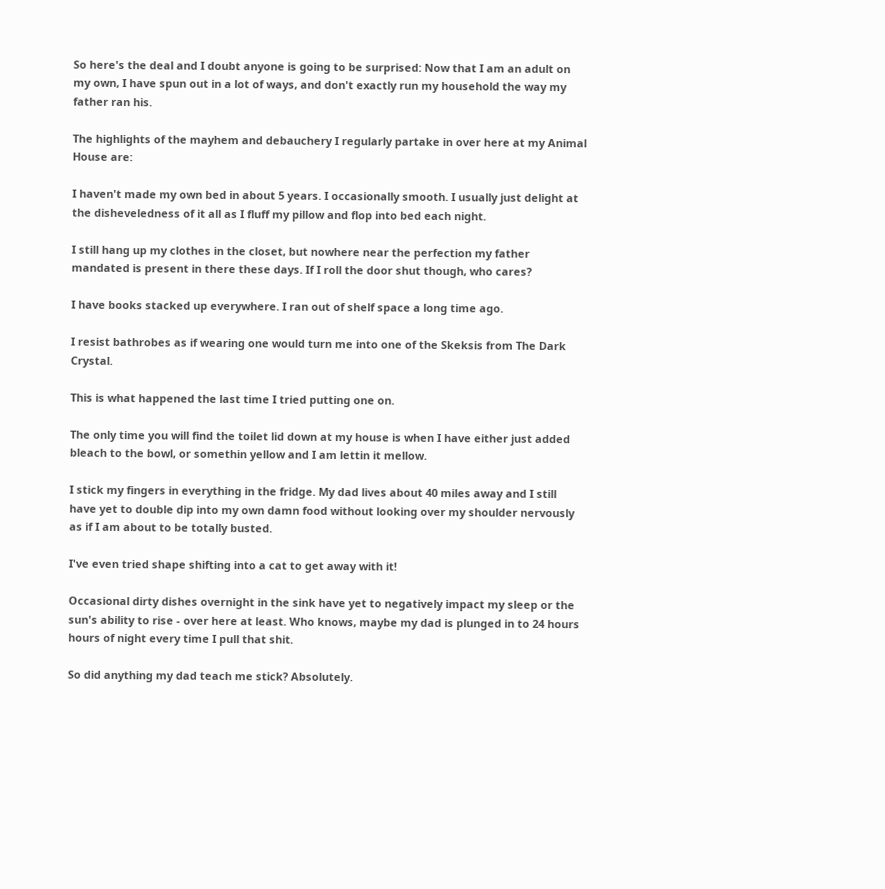So here's the deal and I doubt anyone is going to be surprised: Now that I am an adult on my own, I have spun out in a lot of ways, and don't exactly run my household the way my father ran his.

The highlights of the mayhem and debauchery I regularly partake in over here at my Animal House are:

I haven't made my own bed in about 5 years. I occasionally smooth. I usually just delight at the disheveledness of it all as I fluff my pillow and flop into bed each night.

I still hang up my clothes in the closet, but nowhere near the perfection my father mandated is present in there these days. If I roll the door shut though, who cares?

I have books stacked up everywhere. I ran out of shelf space a long time ago.

I resist bathrobes as if wearing one would turn me into one of the Skeksis from The Dark Crystal.

This is what happened the last time I tried putting one on.

The only time you will find the toilet lid down at my house is when I have either just added bleach to the bowl, or somethin yellow and I am lettin it mellow.

I stick my fingers in everything in the fridge. My dad lives about 40 miles away and I still have yet to double dip into my own damn food without looking over my shoulder nervously as if I am about to be totally busted.

I've even tried shape shifting into a cat to get away with it!

Occasional dirty dishes overnight in the sink have yet to negatively impact my sleep or the sun's ability to rise - over here at least. Who knows, maybe my dad is plunged in to 24 hours hours of night every time I pull that shit.

So did anything my dad teach me stick? Absolutely.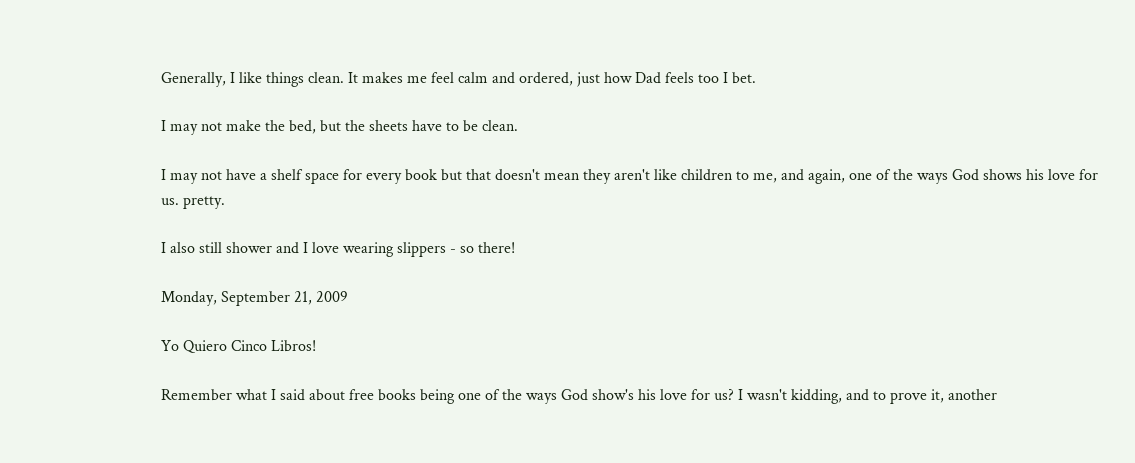Generally, I like things clean. It makes me feel calm and ordered, just how Dad feels too I bet.

I may not make the bed, but the sheets have to be clean.

I may not have a shelf space for every book but that doesn't mean they aren't like children to me, and again, one of the ways God shows his love for us. pretty.

I also still shower and I love wearing slippers - so there!

Monday, September 21, 2009

Yo Quiero Cinco Libros!

Remember what I said about free books being one of the ways God show's his love for us? I wasn't kidding, and to prove it, another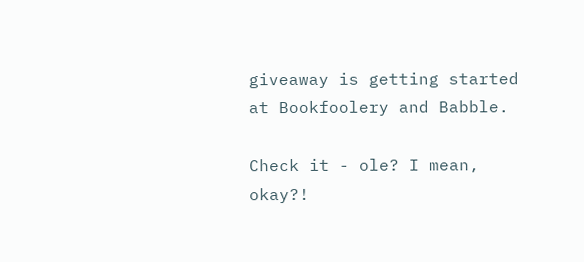giveaway is getting started at Bookfoolery and Babble.

Check it - ole? I mean, okay?!